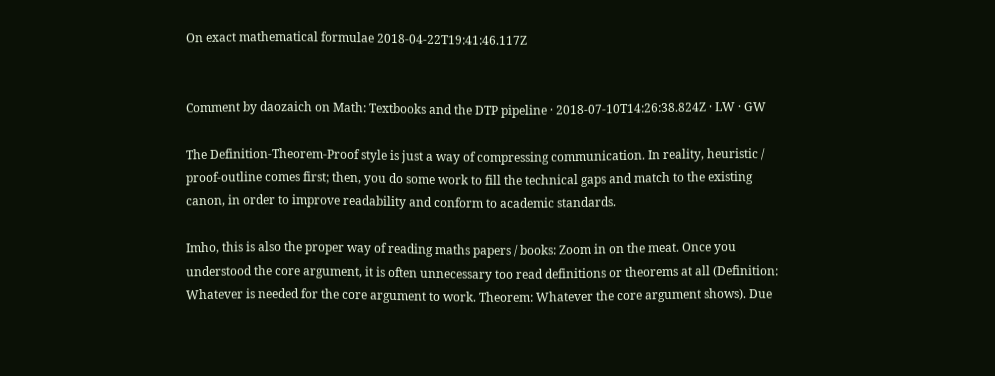On exact mathematical formulae 2018-04-22T19:41:46.117Z


Comment by daozaich on Math: Textbooks and the DTP pipeline · 2018-07-10T14:26:38.824Z · LW · GW

The Definition-Theorem-Proof style is just a way of compressing communication. In reality, heuristic / proof-outline comes first; then, you do some work to fill the technical gaps and match to the existing canon, in order to improve readability and conform to academic standards.

Imho, this is also the proper way of reading maths papers / books: Zoom in on the meat. Once you understood the core argument, it is often unnecessary too read definitions or theorems at all (Definition: Whatever is needed for the core argument to work. Theorem: Whatever the core argument shows). Due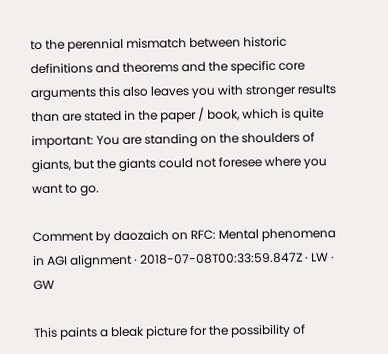to the perennial mismatch between historic definitions and theorems and the specific core arguments this also leaves you with stronger results than are stated in the paper / book, which is quite important: You are standing on the shoulders of giants, but the giants could not foresee where you want to go.

Comment by daozaich on RFC: Mental phenomena in AGI alignment · 2018-07-08T00:33:59.847Z · LW · GW

This paints a bleak picture for the possibility of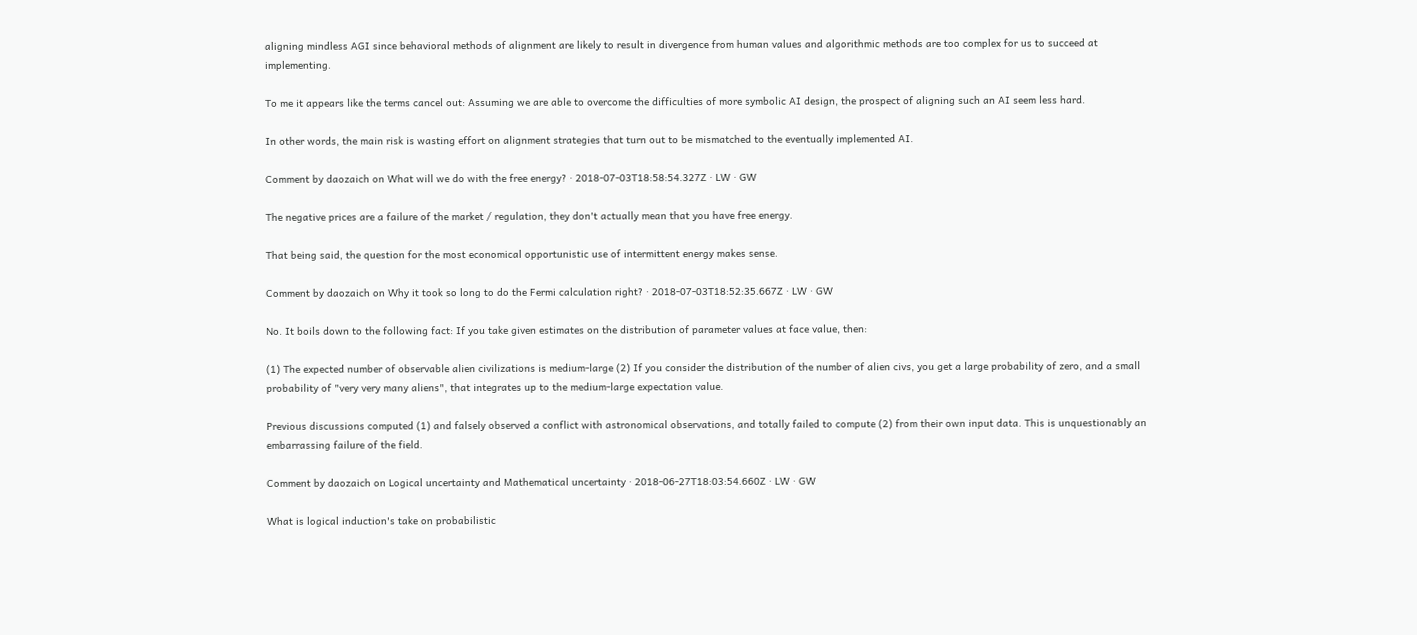aligning mindless AGI since behavioral methods of alignment are likely to result in divergence from human values and algorithmic methods are too complex for us to succeed at implementing.

To me it appears like the terms cancel out: Assuming we are able to overcome the difficulties of more symbolic AI design, the prospect of aligning such an AI seem less hard.

In other words, the main risk is wasting effort on alignment strategies that turn out to be mismatched to the eventually implemented AI.

Comment by daozaich on What will we do with the free energy? · 2018-07-03T18:58:54.327Z · LW · GW

The negative prices are a failure of the market / regulation, they don't actually mean that you have free energy.

That being said, the question for the most economical opportunistic use of intermittent energy makes sense.

Comment by daozaich on Why it took so long to do the Fermi calculation right? · 2018-07-03T18:52:35.667Z · LW · GW

No. It boils down to the following fact: If you take given estimates on the distribution of parameter values at face value, then:

(1) The expected number of observable alien civilizations is medium-large (2) If you consider the distribution of the number of alien civs, you get a large probability of zero, and a small probability of "very very many aliens", that integrates up to the medium-large expectation value.

Previous discussions computed (1) and falsely observed a conflict with astronomical observations, and totally failed to compute (2) from their own input data. This is unquestionably an embarrassing failure of the field.

Comment by daozaich on Logical uncertainty and Mathematical uncertainty · 2018-06-27T18:03:54.660Z · LW · GW

What is logical induction's take on probabilistic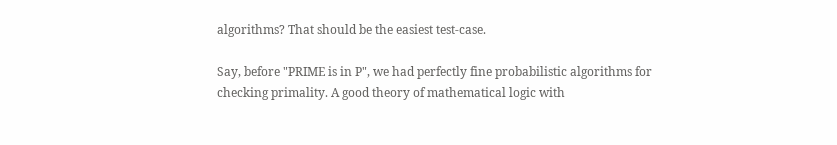algorithms? That should be the easiest test-case.

Say, before "PRIME is in P", we had perfectly fine probabilistic algorithms for checking primality. A good theory of mathematical logic with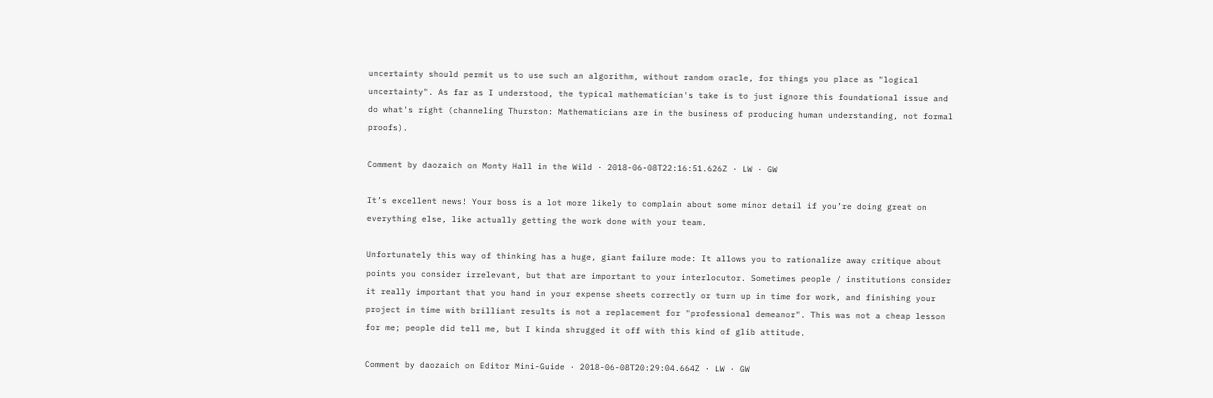uncertainty should permit us to use such an algorithm, without random oracle, for things you place as "logical uncertainty". As far as I understood, the typical mathematician's take is to just ignore this foundational issue and do what's right (channeling Thurston: Mathematicians are in the business of producing human understanding, not formal proofs).

Comment by daozaich on Monty Hall in the Wild · 2018-06-08T22:16:51.626Z · LW · GW

It’s excellent news! Your boss is a lot more likely to complain about some minor detail if you’re doing great on everything else, like actually getting the work done with your team.

Unfortunately this way of thinking has a huge, giant failure mode: It allows you to rationalize away critique about points you consider irrelevant, but that are important to your interlocutor. Sometimes people / institutions consider it really important that you hand in your expense sheets correctly or turn up in time for work, and finishing your project in time with brilliant results is not a replacement for "professional demeanor". This was not a cheap lesson for me; people did tell me, but I kinda shrugged it off with this kind of glib attitude.

Comment by daozaich on Editor Mini-Guide · 2018-06-08T20:29:04.664Z · LW · GW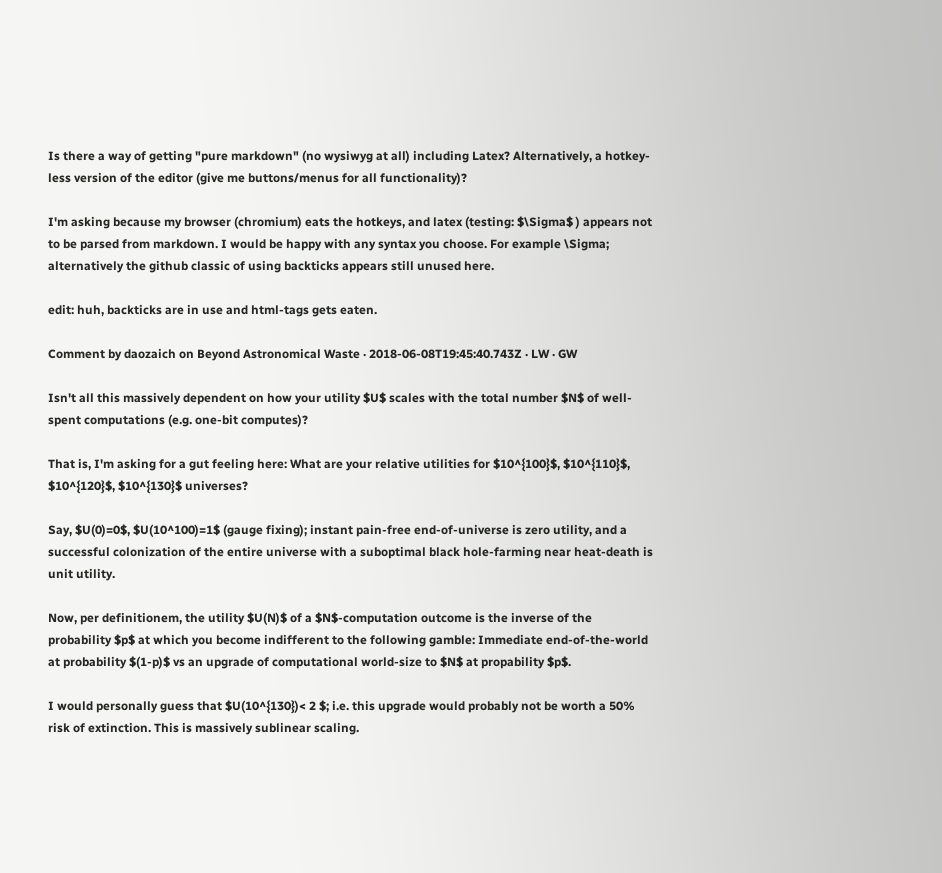Is there a way of getting "pure markdown" (no wysiwyg at all) including Latex? Alternatively, a hotkey-less version of the editor (give me buttons/menus for all functionality)?

I'm asking because my browser (chromium) eats the hotkeys, and latex (testing: $\Sigma$ ) appears not to be parsed from markdown. I would be happy with any syntax you choose. For example \Sigma; alternatively the github classic of using backticks appears still unused here.

edit: huh, backticks are in use and html-tags gets eaten.

Comment by daozaich on Beyond Astronomical Waste · 2018-06-08T19:45:40.743Z · LW · GW

Isn't all this massively dependent on how your utility $U$ scales with the total number $N$ of well-spent computations (e.g. one-bit computes)?

That is, I'm asking for a gut feeling here: What are your relative utilities for $10^{100}$, $10^{110}$, $10^{120}$, $10^{130}$ universes?

Say, $U(0)=0$, $U(10^100)=1$ (gauge fixing); instant pain-free end-of-universe is zero utility, and a successful colonization of the entire universe with a suboptimal black hole-farming near heat-death is unit utility.

Now, per definitionem, the utility $U(N)$ of a $N$-computation outcome is the inverse of the probability $p$ at which you become indifferent to the following gamble: Immediate end-of-the-world at probability $(1-p)$ vs an upgrade of computational world-size to $N$ at propability $p$.

I would personally guess that $U(10^{130})< 2 $; i.e. this upgrade would probably not be worth a 50% risk of extinction. This is massively sublinear scaling.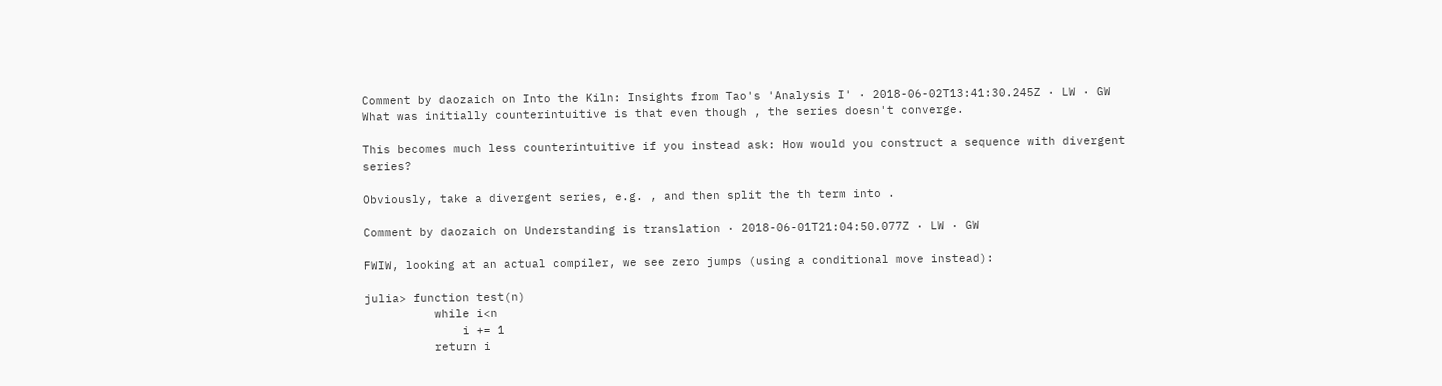Comment by daozaich on Into the Kiln: Insights from Tao's 'Analysis I' · 2018-06-02T13:41:30.245Z · LW · GW
What was initially counterintuitive is that even though , the series doesn't converge.

This becomes much less counterintuitive if you instead ask: How would you construct a sequence with divergent series?

Obviously, take a divergent series, e.g. , and then split the th term into .

Comment by daozaich on Understanding is translation · 2018-06-01T21:04:50.077Z · LW · GW

FWIW, looking at an actual compiler, we see zero jumps (using a conditional move instead):

julia> function test(n)
          while i<n
              i += 1
          return i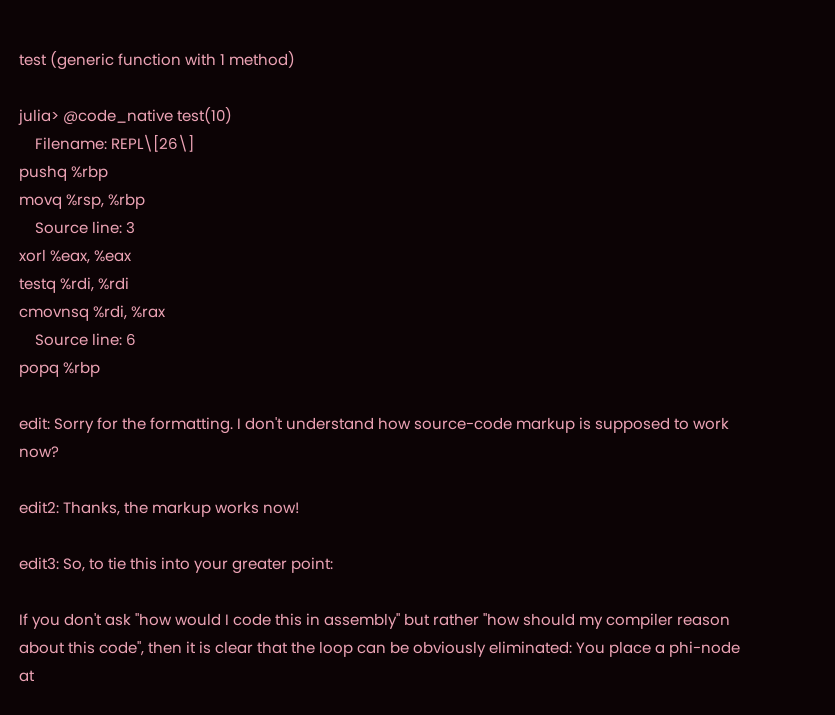test (generic function with 1 method)

julia> @code_native test(10)
    Filename: REPL\[26\]
pushq %rbp
movq %rsp, %rbp
    Source line: 3
xorl %eax, %eax
testq %rdi, %rdi
cmovnsq %rdi, %rax
    Source line: 6
popq %rbp

edit: Sorry for the formatting. I don't understand how source-code markup is supposed to work now?

edit2: Thanks, the markup works now!

edit3: So, to tie this into your greater point:

If you don't ask "how would I code this in assembly" but rather "how should my compiler reason about this code", then it is clear that the loop can be obviously eliminated: You place a phi-node at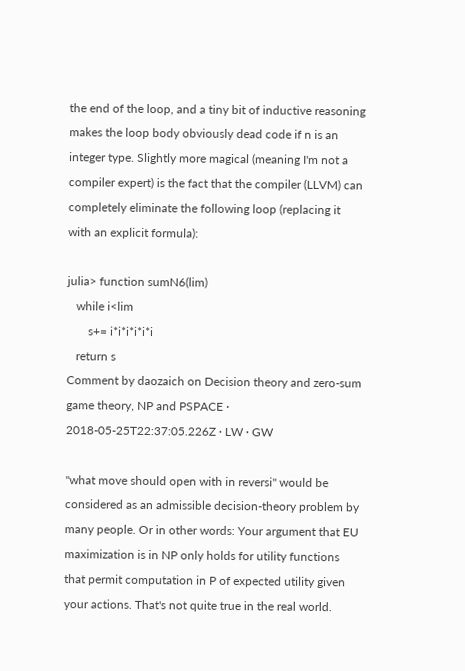the end of the loop, and a tiny bit of inductive reasoning makes the loop body obviously dead code if n is an integer type. Slightly more magical (meaning I'm not a compiler expert) is the fact that the compiler (LLVM) can completely eliminate the following loop (replacing it with an explicit formula):

julia> function sumN6(lim)
   while i<lim
       s+= i*i*i*i*i*i
   return s
Comment by daozaich on Decision theory and zero-sum game theory, NP and PSPACE · 2018-05-25T22:37:05.226Z · LW · GW

"what move should open with in reversi" would be considered as an admissible decision-theory problem by many people. Or in other words: Your argument that EU maximization is in NP only holds for utility functions that permit computation in P of expected utility given your actions. That's not quite true in the real world.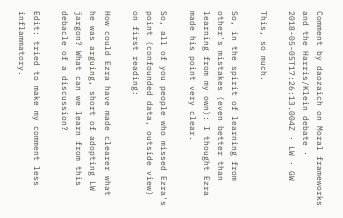Comment by daozaich on Moral frameworks and the Harris/Klein debate · 2018-05-05T17:26:13.004Z · LW · GW

This, so much.

So, in the spirit of learning from other's mistakes (even better than learning from my own): I thought Ezra made his point very clear.

So, all of you people who missed Ezra's point (confounded data, outside view) on first reading:

How could Ezra have made clearer what he was arguing, short of adopting LW jargon? What can we learn from this debacle of a discussion?

Edit: tried to make my comment less inflammatory.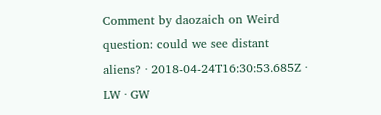Comment by daozaich on Weird question: could we see distant aliens? · 2018-04-24T16:30:53.685Z · LW · GW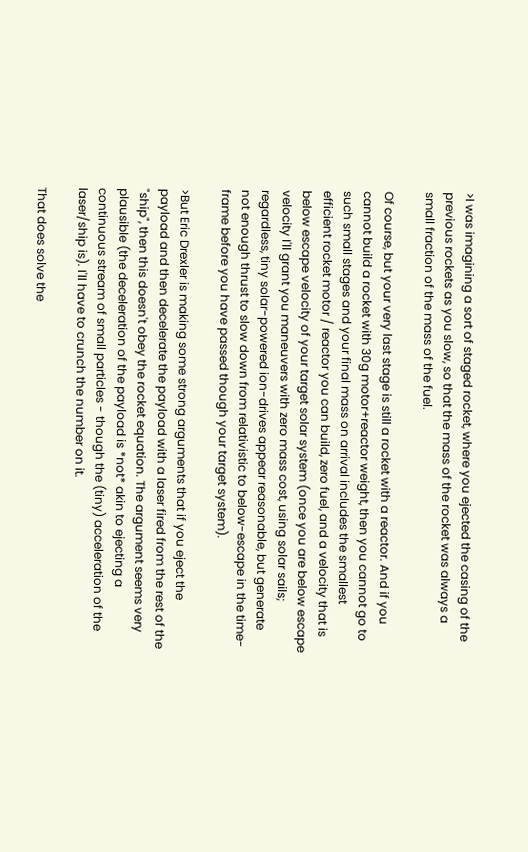>I was imagining a sort of staged rocket, where you ejected the casing of the previous rockets as you slow, so that the mass of the rocket was always a small fraction of the mass of the fuel.

Of course, but your very last stage is still a rocket with a reactor. And if you cannot build a rocket with 30g motor+reactor weight, then you cannot go to such small stages and your final mass on arrival includes the smallest efficient rocket motor / reactor you can build, zero fuel, and a velocity that is below escape velocity of your target solar system (once you are below escape velocity I'll grant you maneuvers with zero mass cost, using solar sails; regardless, tiny solar-powered ion-drives appear reasonable, but generate not enough thrust to slow down from relativistic to below-escape in the time-frame before you have passed though your target system).

>But Eric Drexler is making some strong arguments that if you eject the payload and then decelerate the payload with a laser fired from the rest of the "ship", then this doesn't obey the rocket equation. The argument seems very plausible (the deceleration of the payload is *not* akin to ejecting a continuous stream of small particles - though the (tiny) acceleration of the laser/ship is). I'll have to crunch the number on it.

That does solve the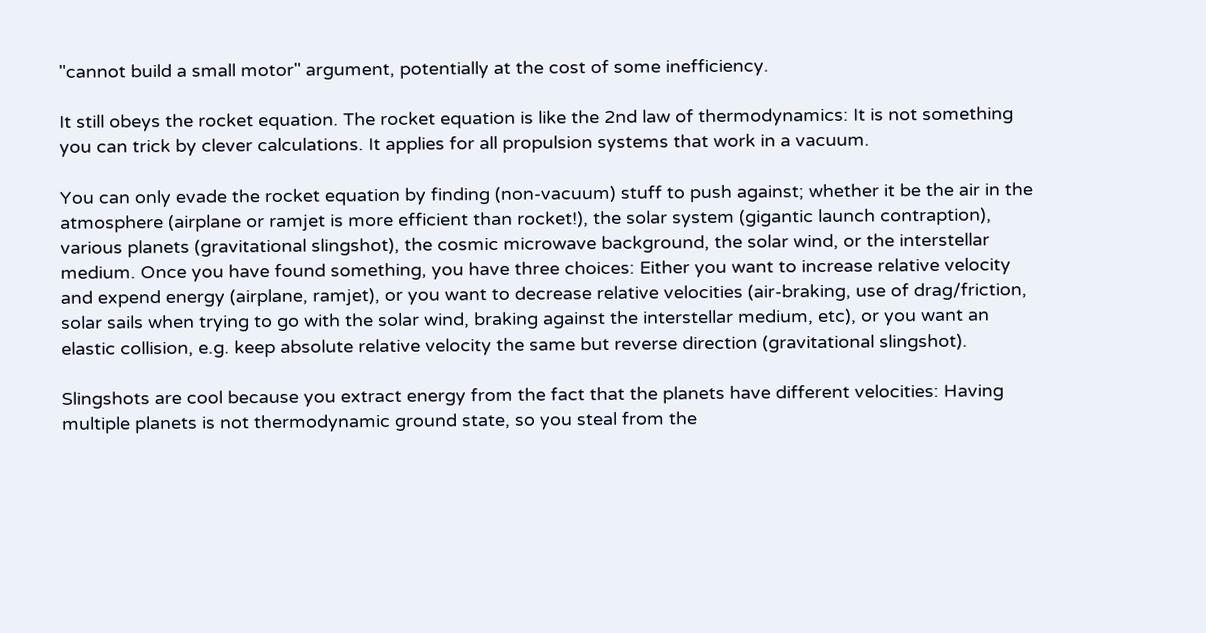"cannot build a small motor" argument, potentially at the cost of some inefficiency.

It still obeys the rocket equation. The rocket equation is like the 2nd law of thermodynamics: It is not something you can trick by clever calculations. It applies for all propulsion systems that work in a vacuum.

You can only evade the rocket equation by finding (non-vacuum) stuff to push against; whether it be the air in the atmosphere (airplane or ramjet is more efficient than rocket!), the solar system (gigantic launch contraption), various planets (gravitational slingshot), the cosmic microwave background, the solar wind, or the interstellar medium. Once you have found something, you have three choices: Either you want to increase relative velocity and expend energy (airplane, ramjet), or you want to decrease relative velocities (air-braking, use of drag/friction, solar sails when trying to go with the solar wind, braking against the interstellar medium, etc), or you want an elastic collision, e.g. keep absolute relative velocity the same but reverse direction (gravitational slingshot).

Slingshots are cool because you extract energy from the fact that the planets have different velocities: Having multiple planets is not thermodynamic ground state, so you steal from the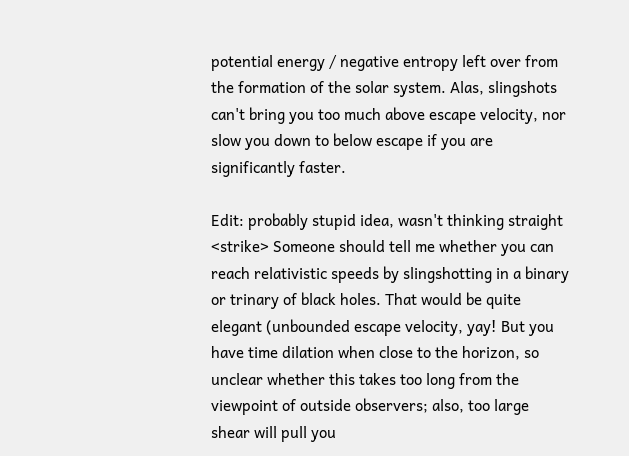potential energy / negative entropy left over from the formation of the solar system. Alas, slingshots can't bring you too much above escape velocity, nor slow you down to below escape if you are significantly faster.

Edit: probably stupid idea, wasn't thinking straight <strike> Someone should tell me whether you can reach relativistic speeds by slingshotting in a binary or trinary of black holes. That would be quite elegant (unbounded escape velocity, yay! But you have time dilation when close to the horizon, so unclear whether this takes too long from the viewpoint of outside observers; also, too large shear will pull you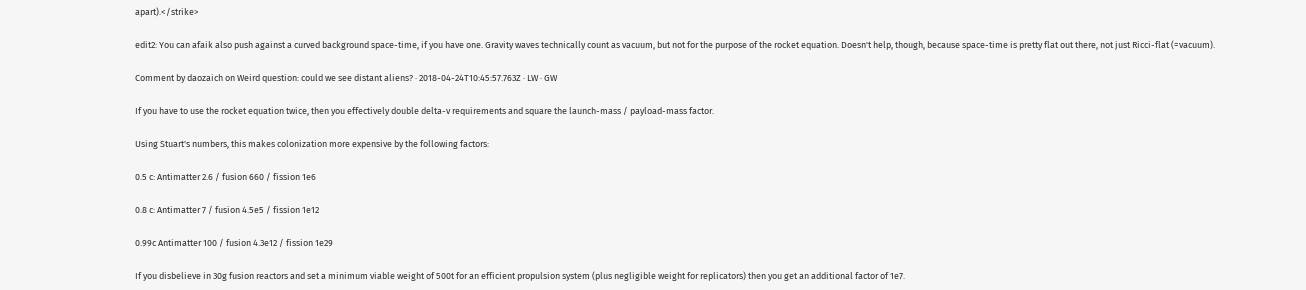apart).</strike>

edit2: You can afaik also push against a curved background space-time, if you have one. Gravity waves technically count as vacuum, but not for the purpose of the rocket equation. Doesn't help, though, because space-time is pretty flat out there, not just Ricci-flat (=vacuum).

Comment by daozaich on Weird question: could we see distant aliens? · 2018-04-24T10:45:57.763Z · LW · GW

If you have to use the rocket equation twice, then you effectively double delta-v requirements and square the launch-mass / payload-mass factor.

Using Stuart's numbers, this makes colonization more expensive by the following factors:

0.5 c: Antimatter 2.6 / fusion 660 / fission 1e6

0.8 c: Antimatter 7 / fusion 4.5e5 / fission 1e12

0.99c Antimatter 100 / fusion 4.3e12 / fission 1e29

If you disbelieve in 30g fusion reactors and set a minimum viable weight of 500t for an efficient propulsion system (plus negligible weight for replicators) then you get an additional factor of 1e7.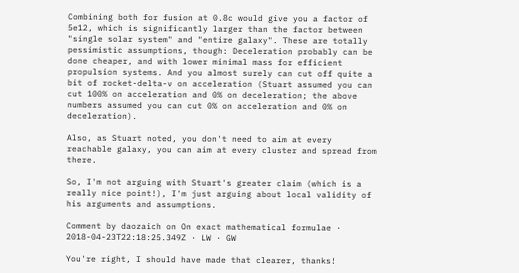Combining both for fusion at 0.8c would give you a factor of 5e12, which is significantly larger than the factor between "single solar system" and "entire galaxy". These are totally pessimistic assumptions, though: Deceleration probably can be done cheaper, and with lower minimal mass for efficient propulsion systems. And you almost surely can cut off quite a bit of rocket-delta-v on acceleration (Stuart assumed you can cut 100% on acceleration and 0% on deceleration; the above numbers assumed you can cut 0% on acceleration and 0% on deceleration).

Also, as Stuart noted, you don't need to aim at every reachable galaxy, you can aim at every cluster and spread from there.

So, I'm not arguing with Stuart's greater claim (which is a really nice point!), I'm just arguing about local validity of his arguments and assumptions.

Comment by daozaich on On exact mathematical formulae · 2018-04-23T22:18:25.349Z · LW · GW

You're right, I should have made that clearer, thanks!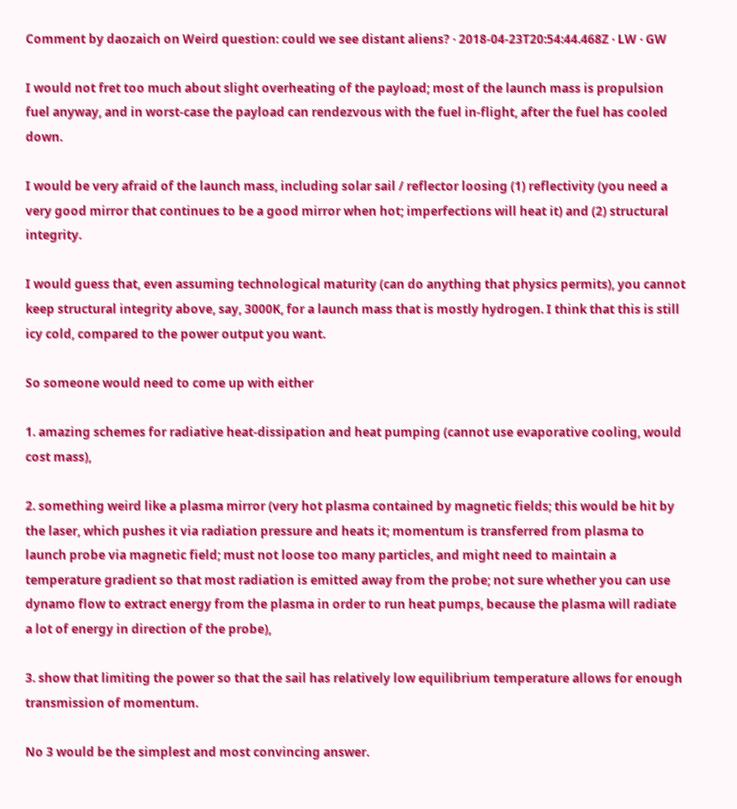Comment by daozaich on Weird question: could we see distant aliens? · 2018-04-23T20:54:44.468Z · LW · GW

I would not fret too much about slight overheating of the payload; most of the launch mass is propulsion fuel anyway, and in worst-case the payload can rendezvous with the fuel in-flight, after the fuel has cooled down.

I would be very afraid of the launch mass, including solar sail / reflector loosing (1) reflectivity (you need a very good mirror that continues to be a good mirror when hot; imperfections will heat it) and (2) structural integrity.

I would guess that, even assuming technological maturity (can do anything that physics permits), you cannot keep structural integrity above, say, 3000K, for a launch mass that is mostly hydrogen. I think that this is still icy cold, compared to the power output you want.

So someone would need to come up with either

1. amazing schemes for radiative heat-dissipation and heat pumping (cannot use evaporative cooling, would cost mass),

2. something weird like a plasma mirror (very hot plasma contained by magnetic fields; this would be hit by the laser, which pushes it via radiation pressure and heats it; momentum is transferred from plasma to launch probe via magnetic field; must not loose too many particles, and might need to maintain a temperature gradient so that most radiation is emitted away from the probe; not sure whether you can use dynamo flow to extract energy from the plasma in order to run heat pumps, because the plasma will radiate a lot of energy in direction of the probe),

3. show that limiting the power so that the sail has relatively low equilibrium temperature allows for enough transmission of momentum.

No 3 would be the simplest and most convincing answer.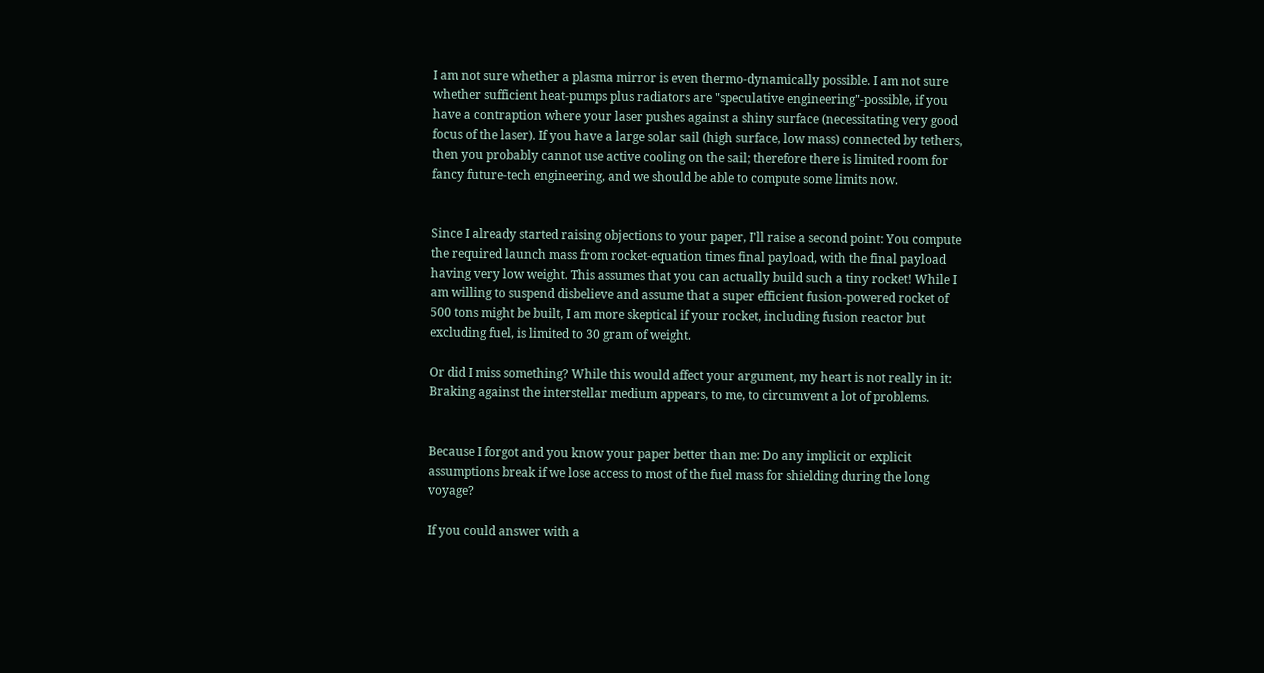I am not sure whether a plasma mirror is even thermo-dynamically possible. I am not sure whether sufficient heat-pumps plus radiators are "speculative engineering"-possible, if you have a contraption where your laser pushes against a shiny surface (necessitating very good focus of the laser). If you have a large solar sail (high surface, low mass) connected by tethers, then you probably cannot use active cooling on the sail; therefore there is limited room for fancy future-tech engineering, and we should be able to compute some limits now.


Since I already started raising objections to your paper, I'll raise a second point: You compute the required launch mass from rocket-equation times final payload, with the final payload having very low weight. This assumes that you can actually build such a tiny rocket! While I am willing to suspend disbelieve and assume that a super efficient fusion-powered rocket of 500 tons might be built, I am more skeptical if your rocket, including fusion reactor but excluding fuel, is limited to 30 gram of weight.

Or did I miss something? While this would affect your argument, my heart is not really in it: Braking against the interstellar medium appears, to me, to circumvent a lot of problems.


Because I forgot and you know your paper better than me: Do any implicit or explicit assumptions break if we lose access to most of the fuel mass for shielding during the long voyage?

If you could answer with a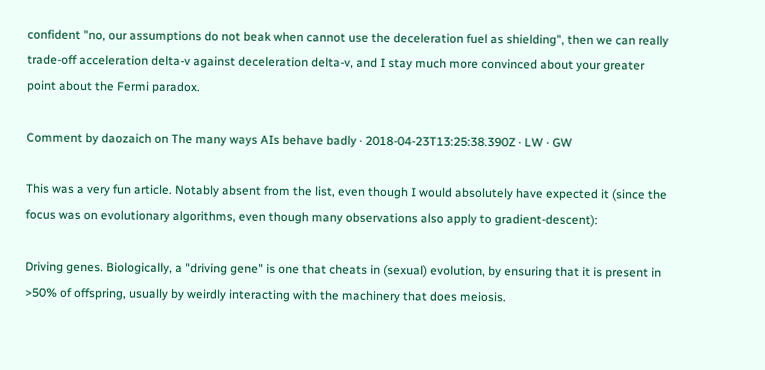confident "no, our assumptions do not beak when cannot use the deceleration fuel as shielding", then we can really trade-off acceleration delta-v against deceleration delta-v, and I stay much more convinced about your greater point about the Fermi paradox.

Comment by daozaich on The many ways AIs behave badly · 2018-04-23T13:25:38.390Z · LW · GW

This was a very fun article. Notably absent from the list, even though I would absolutely have expected it (since the focus was on evolutionary algorithms, even though many observations also apply to gradient-descent):

Driving genes. Biologically, a "driving gene" is one that cheats in (sexual) evolution, by ensuring that it is present in >50% of offspring, usually by weirdly interacting with the machinery that does meiosis.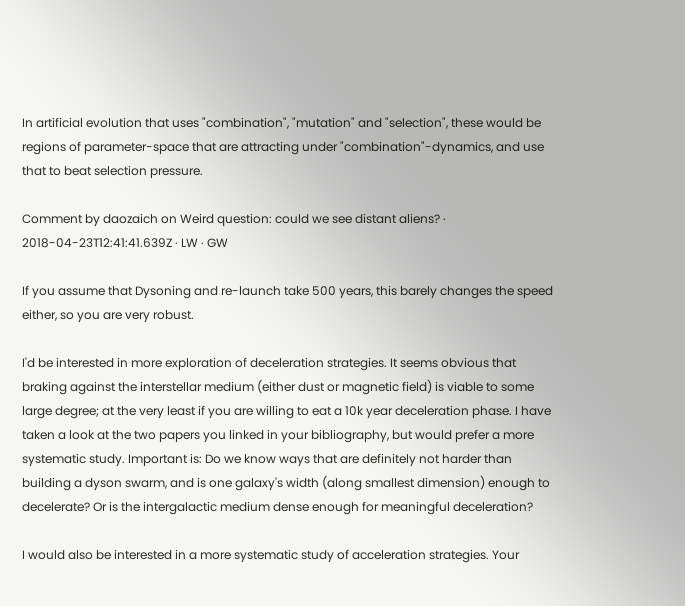In artificial evolution that uses "combination", "mutation" and "selection", these would be regions of parameter-space that are attracting under "combination"-dynamics, and use that to beat selection pressure.

Comment by daozaich on Weird question: could we see distant aliens? · 2018-04-23T12:41:41.639Z · LW · GW

If you assume that Dysoning and re-launch take 500 years, this barely changes the speed either, so you are very robust.

I'd be interested in more exploration of deceleration strategies. It seems obvious that braking against the interstellar medium (either dust or magnetic field) is viable to some large degree; at the very least if you are willing to eat a 10k year deceleration phase. I have taken a look at the two papers you linked in your bibliography, but would prefer a more systematic study. Important is: Do we know ways that are definitely not harder than building a dyson swarm, and is one galaxy's width (along smallest dimension) enough to decelerate? Or is the intergalactic medium dense enough for meaningful deceleration?

I would also be interested in a more systematic study of acceleration strategies. Your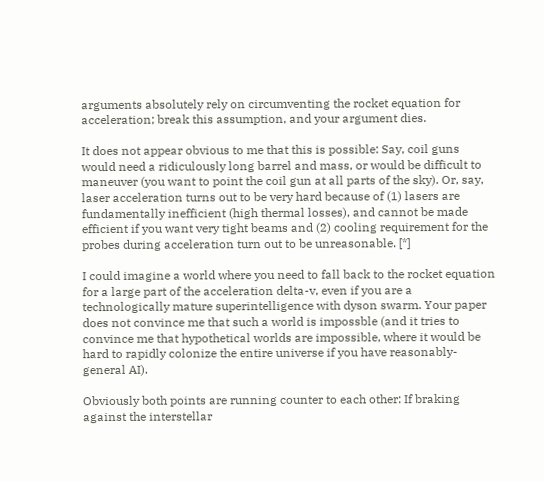arguments absolutely rely on circumventing the rocket equation for acceleration; break this assumption, and your argument dies.

It does not appear obvious to me that this is possible: Say, coil guns would need a ridiculously long barrel and mass, or would be difficult to maneuver (you want to point the coil gun at all parts of the sky). Or, say, laser acceleration turns out to be very hard because of (1) lasers are fundamentally inefficient (high thermal losses), and cannot be made efficient if you want very tight beams and (2) cooling requirement for the probes during acceleration turn out to be unreasonable. [*]

I could imagine a world where you need to fall back to the rocket equation for a large part of the acceleration delta-v, even if you are a technologically mature superintelligence with dyson swarm. Your paper does not convince me that such a world is impossble (and it tries to convince me that hypothetical worlds are impossible, where it would be hard to rapidly colonize the entire universe if you have reasonably-general AI).

Obviously both points are running counter to each other: If braking against the interstellar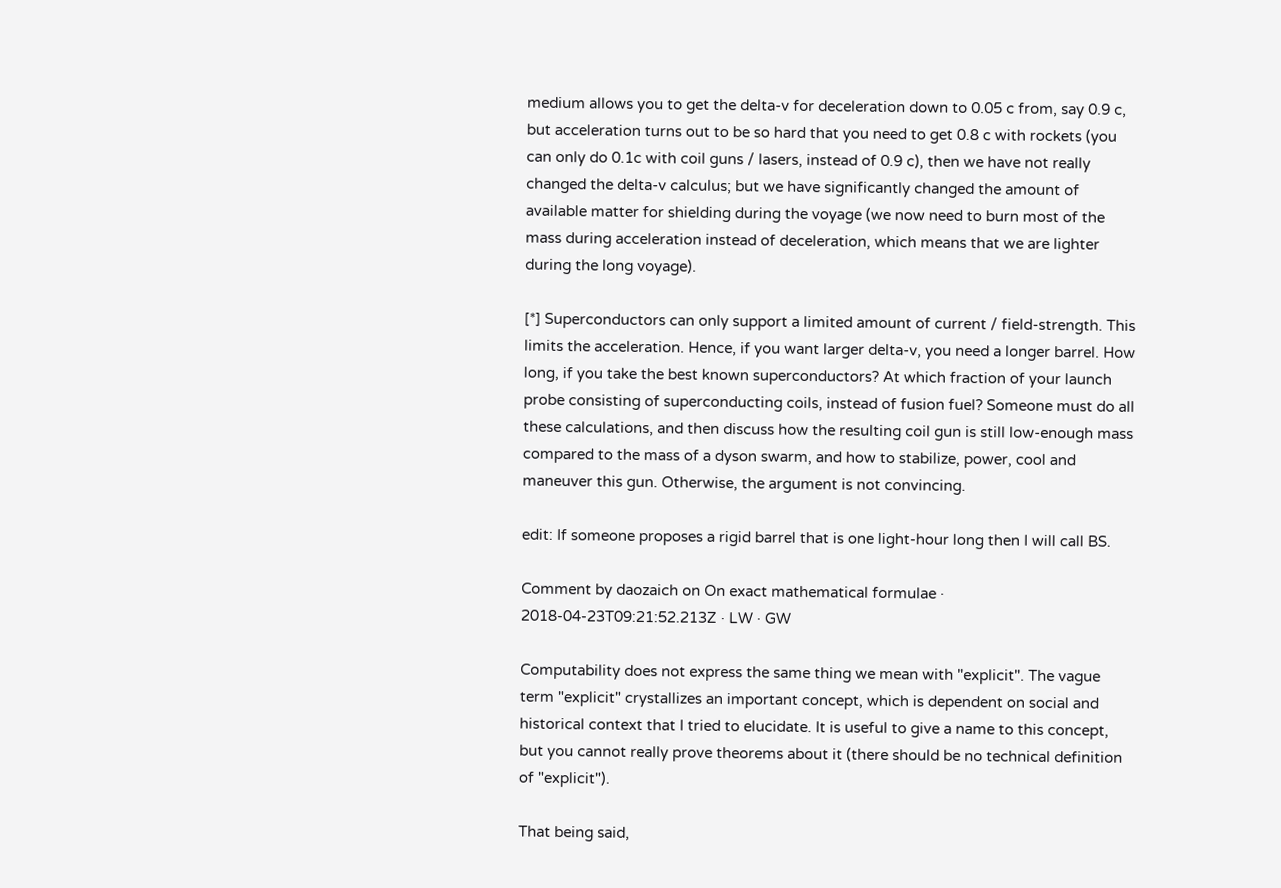medium allows you to get the delta-v for deceleration down to 0.05 c from, say 0.9 c, but acceleration turns out to be so hard that you need to get 0.8 c with rockets (you can only do 0.1c with coil guns / lasers, instead of 0.9 c), then we have not really changed the delta-v calculus; but we have significantly changed the amount of available matter for shielding during the voyage (we now need to burn most of the mass during acceleration instead of deceleration, which means that we are lighter during the long voyage).

[*] Superconductors can only support a limited amount of current / field-strength. This limits the acceleration. Hence, if you want larger delta-v, you need a longer barrel. How long, if you take the best known superconductors? At which fraction of your launch probe consisting of superconducting coils, instead of fusion fuel? Someone must do all these calculations, and then discuss how the resulting coil gun is still low-enough mass compared to the mass of a dyson swarm, and how to stabilize, power, cool and maneuver this gun. Otherwise, the argument is not convincing.

edit: If someone proposes a rigid barrel that is one light-hour long then I will call BS.

Comment by daozaich on On exact mathematical formulae · 2018-04-23T09:21:52.213Z · LW · GW

Computability does not express the same thing we mean with "explicit". The vague term "explicit" crystallizes an important concept, which is dependent on social and historical context that I tried to elucidate. It is useful to give a name to this concept, but you cannot really prove theorems about it (there should be no technical definition of "explicit").

That being said,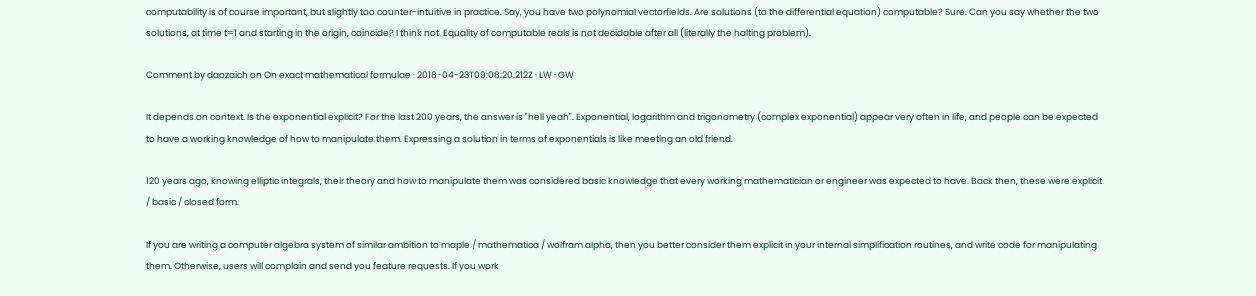computability is of course important, but slightly too counter-intuitive in practice. Say, you have two polynomial vectorfields. Are solutions (to the differential equation) computable? Sure. Can you say whether the two solutions, at time t=1 and starting in the origin, coincide? I think not. Equality of computable reals is not decidable after all (literally the halting problem).

Comment by daozaich on On exact mathematical formulae · 2018-04-23T09:08:20.212Z · LW · GW

It depends on context. Is the exponential explicit? For the last 200 years, the answer is "hell yeah". Exponential, logarithm and trigonometry (complex exponential) appear very often in life, and people can be expected to have a working knowledge of how to manipulate them. Expressing a solution in terms of exponentials is like meeting an old friend.

120 years ago, knowing elliptic integrals, their theory and how to manipulate them was considered basic knowledge that every working mathematician or engineer was expected to have. Back then, these were explicit / basic / closed form.

If you are writing a computer algebra system of similar ambition to maple / mathematica / wolfram alpha, then you better consider them explicit in your internal simplification routines, and write code for manipulating them. Otherwise, users will complain and send you feature requests. If you work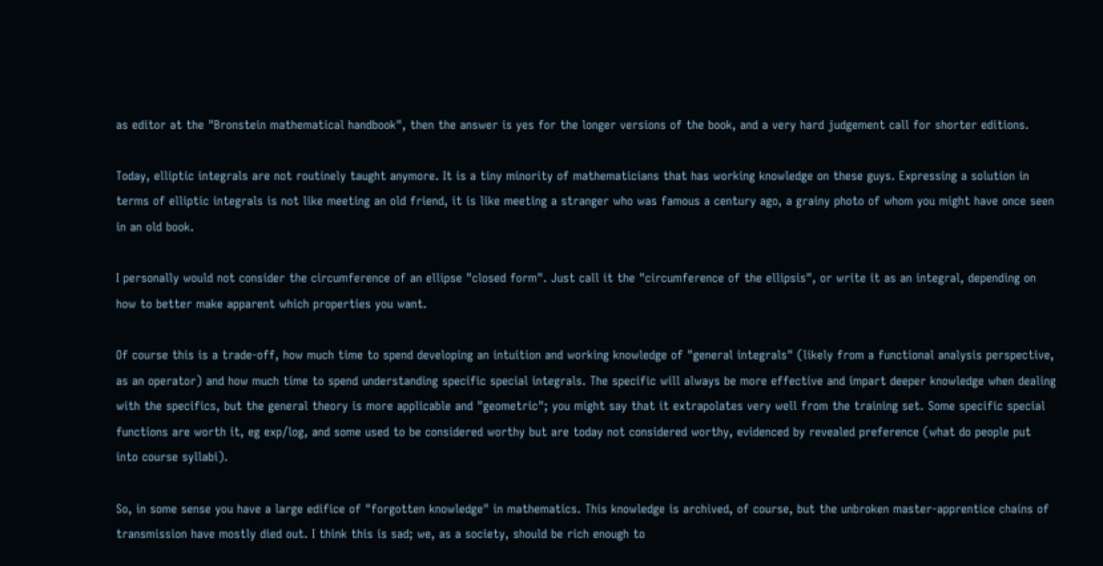as editor at the "Bronstein mathematical handbook", then the answer is yes for the longer versions of the book, and a very hard judgement call for shorter editions.

Today, elliptic integrals are not routinely taught anymore. It is a tiny minority of mathematicians that has working knowledge on these guys. Expressing a solution in terms of elliptic integrals is not like meeting an old friend, it is like meeting a stranger who was famous a century ago, a grainy photo of whom you might have once seen in an old book.

I personally would not consider the circumference of an ellipse "closed form". Just call it the "circumference of the ellipsis", or write it as an integral, depending on how to better make apparent which properties you want.

Of course this is a trade-off, how much time to spend developing an intuition and working knowledge of "general integrals" (likely from a functional analysis perspective, as an operator) and how much time to spend understanding specific special integrals. The specific will always be more effective and impart deeper knowledge when dealing with the specifics, but the general theory is more applicable and "geometric"; you might say that it extrapolates very well from the training set. Some specific special functions are worth it, eg exp/log, and some used to be considered worthy but are today not considered worthy, evidenced by revealed preference (what do people put into course syllabi).

So, in some sense you have a large edifice of "forgotten knowledge" in mathematics. This knowledge is archived, of course, but the unbroken master-apprentice chains of transmission have mostly died out. I think this is sad; we, as a society, should be rich enough to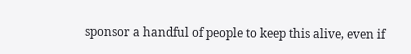sponsor a handful of people to keep this alive, even if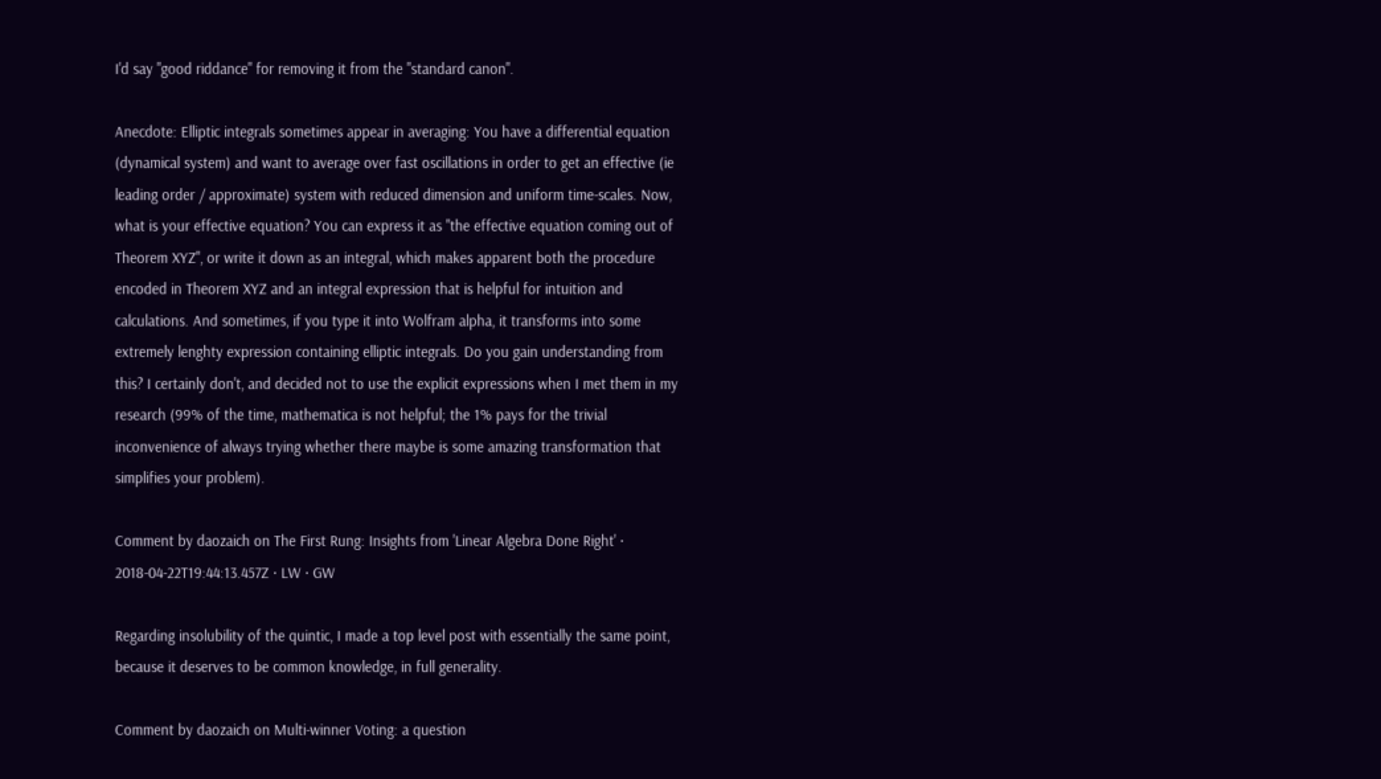I'd say "good riddance" for removing it from the "standard canon".

Anecdote: Elliptic integrals sometimes appear in averaging: You have a differential equation (dynamical system) and want to average over fast oscillations in order to get an effective (ie leading order / approximate) system with reduced dimension and uniform time-scales. Now, what is your effective equation? You can express it as "the effective equation coming out of Theorem XYZ", or write it down as an integral, which makes apparent both the procedure encoded in Theorem XYZ and an integral expression that is helpful for intuition and calculations. And sometimes, if you type it into Wolfram alpha, it transforms into some extremely lenghty expression containing elliptic integrals. Do you gain understanding from this? I certainly don't, and decided not to use the explicit expressions when I met them in my research (99% of the time, mathematica is not helpful; the 1% pays for the trivial inconvenience of always trying whether there maybe is some amazing transformation that simplifies your problem).

Comment by daozaich on The First Rung: Insights from 'Linear Algebra Done Right' · 2018-04-22T19:44:13.457Z · LW · GW

Regarding insolubility of the quintic, I made a top level post with essentially the same point, because it deserves to be common knowledge, in full generality.

Comment by daozaich on Multi-winner Voting: a question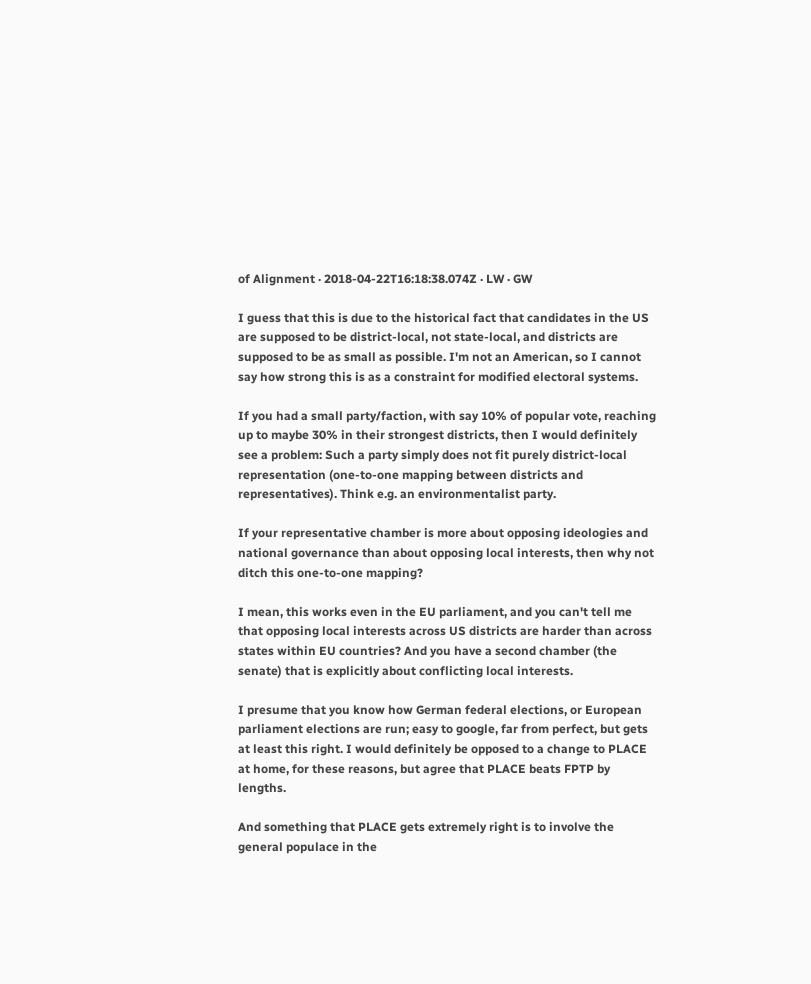of Alignment · 2018-04-22T16:18:38.074Z · LW · GW

I guess that this is due to the historical fact that candidates in the US are supposed to be district-local, not state-local, and districts are supposed to be as small as possible. I'm not an American, so I cannot say how strong this is as a constraint for modified electoral systems.

If you had a small party/faction, with say 10% of popular vote, reaching up to maybe 30% in their strongest districts, then I would definitely see a problem: Such a party simply does not fit purely district-local representation (one-to-one mapping between districts and representatives). Think e.g. an environmentalist party.

If your representative chamber is more about opposing ideologies and national governance than about opposing local interests, then why not ditch this one-to-one mapping?

I mean, this works even in the EU parliament, and you can't tell me that opposing local interests across US districts are harder than across states within EU countries? And you have a second chamber (the senate) that is explicitly about conflicting local interests.

I presume that you know how German federal elections, or European parliament elections are run; easy to google, far from perfect, but gets at least this right. I would definitely be opposed to a change to PLACE at home, for these reasons, but agree that PLACE beats FPTP by lengths.

And something that PLACE gets extremely right is to involve the general populace in the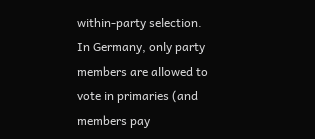within-party selection. In Germany, only party members are allowed to vote in primaries (and members pay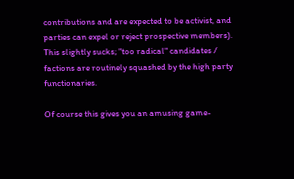contributions and are expected to be activist, and parties can expel or reject prospective members). This slightly sucks; "too radical" candidates / factions are routinely squashed by the high party functionaries.

Of course this gives you an amusing game-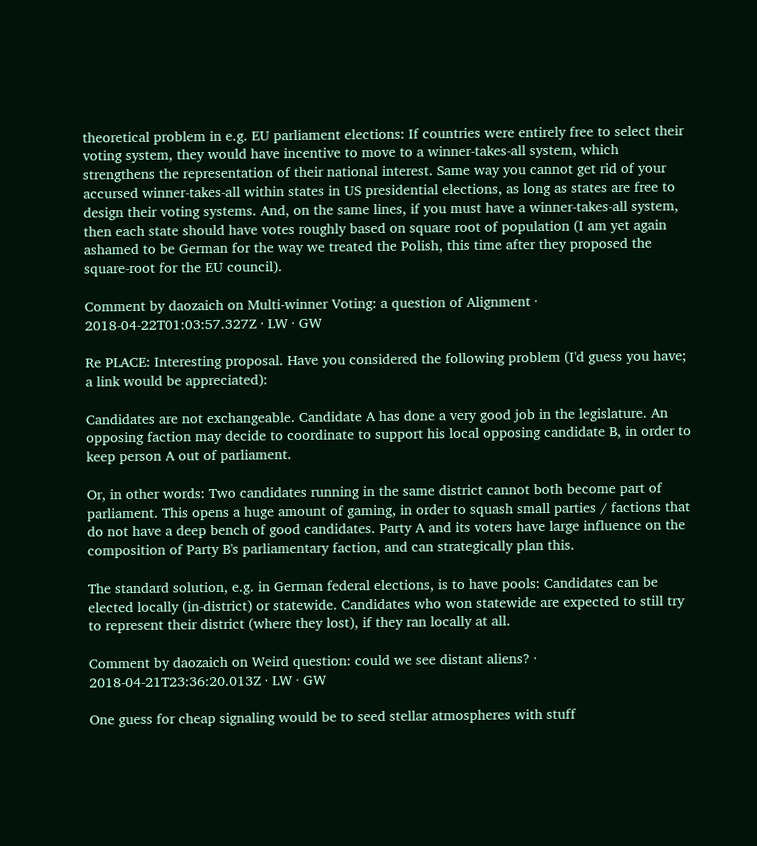theoretical problem in e.g. EU parliament elections: If countries were entirely free to select their voting system, they would have incentive to move to a winner-takes-all system, which strengthens the representation of their national interest. Same way you cannot get rid of your accursed winner-takes-all within states in US presidential elections, as long as states are free to design their voting systems. And, on the same lines, if you must have a winner-takes-all system, then each state should have votes roughly based on square root of population (I am yet again ashamed to be German for the way we treated the Polish, this time after they proposed the square-root for the EU council).

Comment by daozaich on Multi-winner Voting: a question of Alignment · 2018-04-22T01:03:57.327Z · LW · GW

Re PLACE: Interesting proposal. Have you considered the following problem (I'd guess you have; a link would be appreciated):

Candidates are not exchangeable. Candidate A has done a very good job in the legislature. An opposing faction may decide to coordinate to support his local opposing candidate B, in order to keep person A out of parliament.

Or, in other words: Two candidates running in the same district cannot both become part of parliament. This opens a huge amount of gaming, in order to squash small parties / factions that do not have a deep bench of good candidates. Party A and its voters have large influence on the composition of Party B's parliamentary faction, and can strategically plan this.

The standard solution, e.g. in German federal elections, is to have pools: Candidates can be elected locally (in-district) or statewide. Candidates who won statewide are expected to still try to represent their district (where they lost), if they ran locally at all.

Comment by daozaich on Weird question: could we see distant aliens? · 2018-04-21T23:36:20.013Z · LW · GW

One guess for cheap signaling would be to seed stellar atmospheres with stuff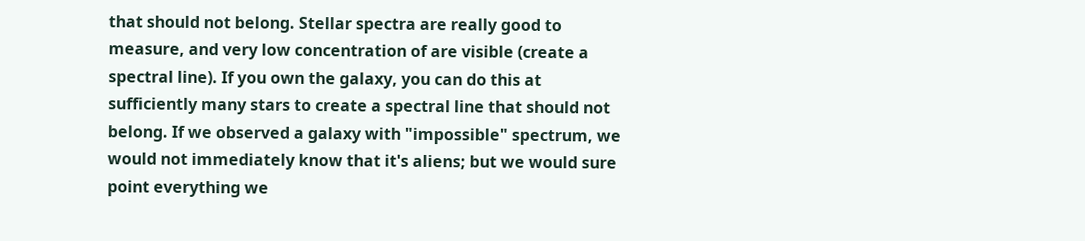that should not belong. Stellar spectra are really good to measure, and very low concentration of are visible (create a spectral line). If you own the galaxy, you can do this at sufficiently many stars to create a spectral line that should not belong. If we observed a galaxy with "impossible" spectrum, we would not immediately know that it's aliens; but we would sure point everything we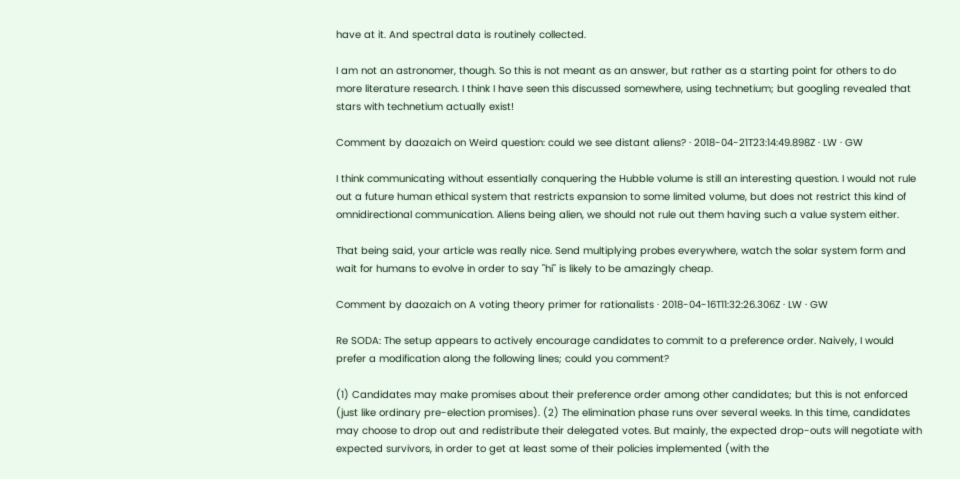have at it. And spectral data is routinely collected.

I am not an astronomer, though. So this is not meant as an answer, but rather as a starting point for others to do more literature research. I think I have seen this discussed somewhere, using technetium; but googling revealed that stars with technetium actually exist!

Comment by daozaich on Weird question: could we see distant aliens? · 2018-04-21T23:14:49.898Z · LW · GW

I think communicating without essentially conquering the Hubble volume is still an interesting question. I would not rule out a future human ethical system that restricts expansion to some limited volume, but does not restrict this kind of omnidirectional communication. Aliens being alien, we should not rule out them having such a value system either.

That being said, your article was really nice. Send multiplying probes everywhere, watch the solar system form and wait for humans to evolve in order to say "hi" is likely to be amazingly cheap.

Comment by daozaich on A voting theory primer for rationalists · 2018-04-16T11:32:26.306Z · LW · GW

Re SODA: The setup appears to actively encourage candidates to commit to a preference order. Naively, I would prefer a modification along the following lines; could you comment?

(1) Candidates may make promises about their preference order among other candidates; but this is not enforced (just like ordinary pre-election promises). (2) The elimination phase runs over several weeks. In this time, candidates may choose to drop out and redistribute their delegated votes. But mainly, the expected drop-outs will negotiate with expected survivors, in order to get at least some of their policies implemented (with the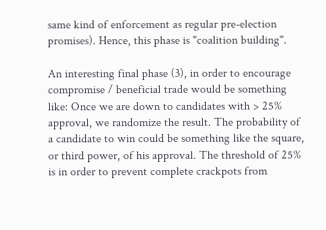same kind of enforcement as regular pre-election promises). Hence, this phase is "coalition building".

An interesting final phase (3), in order to encourage compromise / beneficial trade would be something like: Once we are down to candidates with > 25% approval, we randomize the result. The probability of a candidate to win could be something like the square, or third power, of his approval. The threshold of 25% is in order to prevent complete crackpots from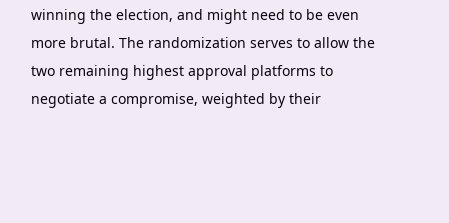winning the election, and might need to be even more brutal. The randomization serves to allow the two remaining highest approval platforms to negotiate a compromise, weighted by their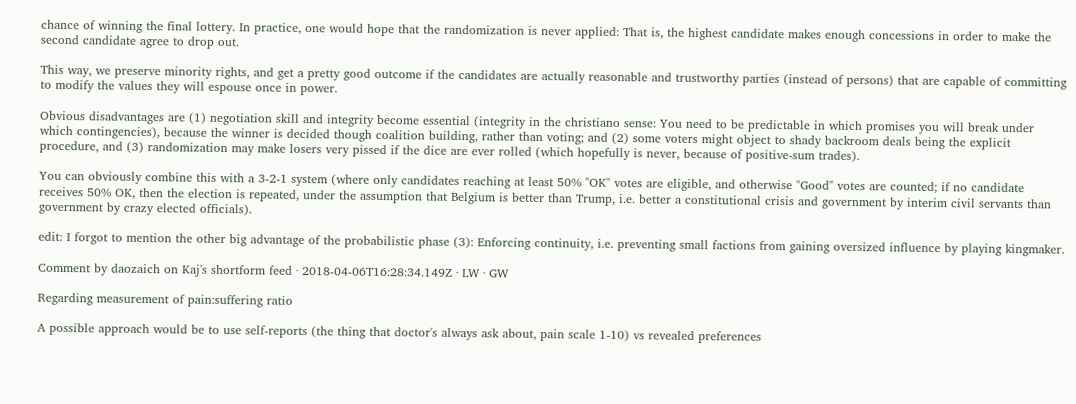chance of winning the final lottery. In practice, one would hope that the randomization is never applied: That is, the highest candidate makes enough concessions in order to make the second candidate agree to drop out.

This way, we preserve minority rights, and get a pretty good outcome if the candidates are actually reasonable and trustworthy parties (instead of persons) that are capable of committing to modify the values they will espouse once in power.

Obvious disadvantages are (1) negotiation skill and integrity become essential (integrity in the christiano sense: You need to be predictable in which promises you will break under which contingencies), because the winner is decided though coalition building, rather than voting; and (2) some voters might object to shady backroom deals being the explicit procedure, and (3) randomization may make losers very pissed if the dice are ever rolled (which hopefully is never, because of positive-sum trades).

You can obviously combine this with a 3-2-1 system (where only candidates reaching at least 50% "OK" votes are eligible, and otherwise "Good" votes are counted; if no candidate receives 50% OK, then the election is repeated, under the assumption that Belgium is better than Trump, i.e. better a constitutional crisis and government by interim civil servants than government by crazy elected officials).

edit: I forgot to mention the other big advantage of the probabilistic phase (3): Enforcing continuity, i.e. preventing small factions from gaining oversized influence by playing kingmaker.

Comment by daozaich on Kaj's shortform feed · 2018-04-06T16:28:34.149Z · LW · GW

Regarding measurement of pain:suffering ratio

A possible approach would be to use self-reports (the thing that doctor's always ask about, pain scale 1-10) vs revealed preferences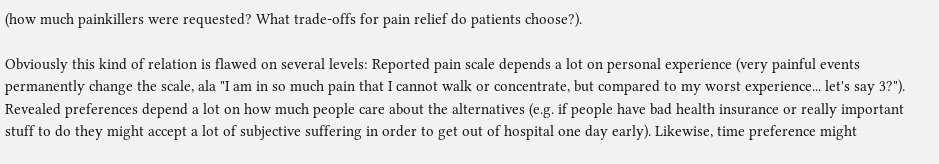(how much painkillers were requested? What trade-offs for pain relief do patients choose?).

Obviously this kind of relation is flawed on several levels: Reported pain scale depends a lot on personal experience (very painful events permanently change the scale, ala "I am in so much pain that I cannot walk or concentrate, but compared to my worst experience... let's say 3?"). Revealed preferences depend a lot on how much people care about the alternatives (e.g. if people have bad health insurance or really important stuff to do they might accept a lot of subjective suffering in order to get out of hospital one day early). Likewise, time preference might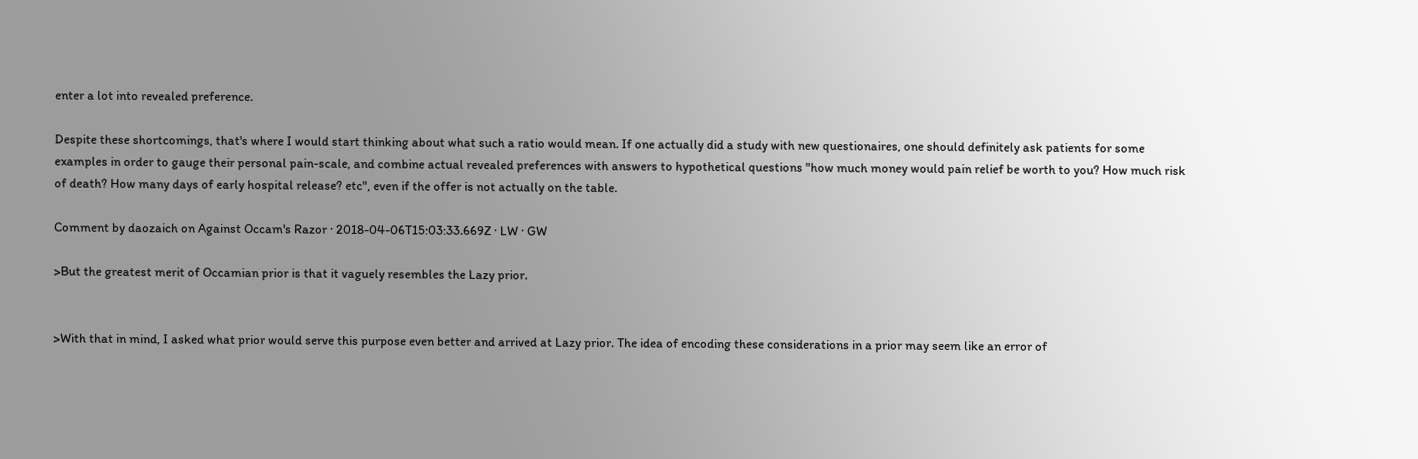enter a lot into revealed preference.

Despite these shortcomings, that's where I would start thinking about what such a ratio would mean. If one actually did a study with new questionaires, one should definitely ask patients for some examples in order to gauge their personal pain-scale, and combine actual revealed preferences with answers to hypothetical questions "how much money would pain relief be worth to you? How much risk of death? How many days of early hospital release? etc", even if the offer is not actually on the table.

Comment by daozaich on Against Occam's Razor · 2018-04-06T15:03:33.669Z · LW · GW

>But the greatest merit of Occamian prior is that it vaguely resembles the Lazy prior.


>With that in mind, I asked what prior would serve this purpose even better and arrived at Lazy prior. The idea of encoding these considerations in a prior may seem like an error of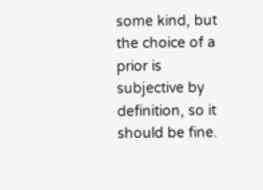some kind, but the choice of a prior is subjective by definition, so it should be fine.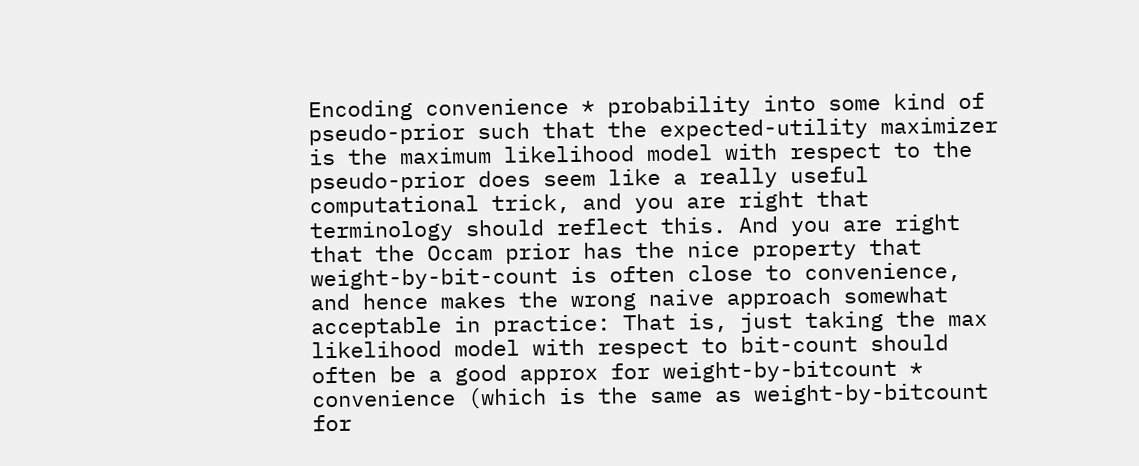Encoding convenience * probability into some kind of pseudo-prior such that the expected-utility maximizer is the maximum likelihood model with respect to the pseudo-prior does seem like a really useful computational trick, and you are right that terminology should reflect this. And you are right that the Occam prior has the nice property that weight-by-bit-count is often close to convenience, and hence makes the wrong naive approach somewhat acceptable in practice: That is, just taking the max likelihood model with respect to bit-count should often be a good approx for weight-by-bitcount * convenience (which is the same as weight-by-bitcount for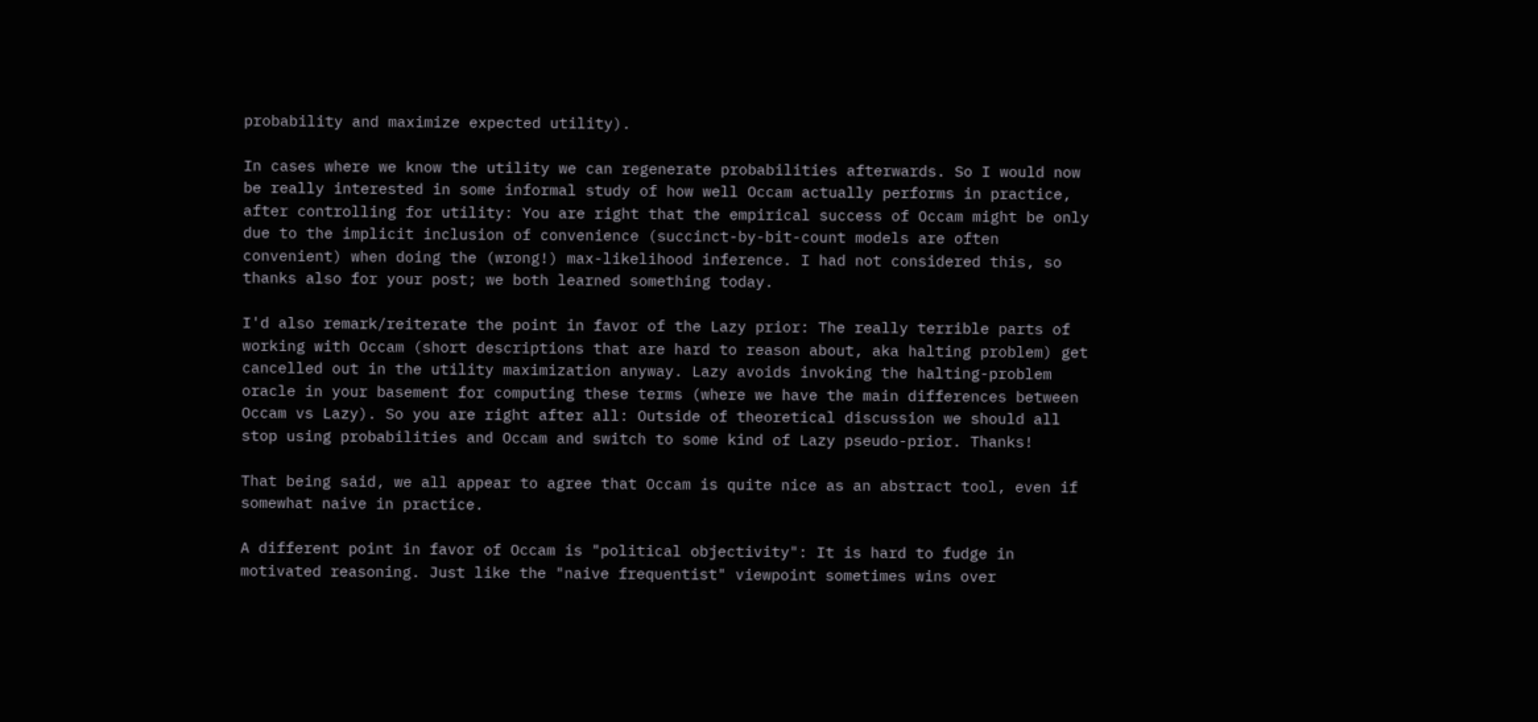probability and maximize expected utility).

In cases where we know the utility we can regenerate probabilities afterwards. So I would now be really interested in some informal study of how well Occam actually performs in practice, after controlling for utility: You are right that the empirical success of Occam might be only due to the implicit inclusion of convenience (succinct-by-bit-count models are often convenient) when doing the (wrong!) max-likelihood inference. I had not considered this, so thanks also for your post; we both learned something today.

I'd also remark/reiterate the point in favor of the Lazy prior: The really terrible parts of working with Occam (short descriptions that are hard to reason about, aka halting problem) get cancelled out in the utility maximization anyway. Lazy avoids invoking the halting-problem oracle in your basement for computing these terms (where we have the main differences between Occam vs Lazy). So you are right after all: Outside of theoretical discussion we should all stop using probabilities and Occam and switch to some kind of Lazy pseudo-prior. Thanks!

That being said, we all appear to agree that Occam is quite nice as an abstract tool, even if somewhat naive in practice.

A different point in favor of Occam is "political objectivity": It is hard to fudge in motivated reasoning. Just like the "naive frequentist" viewpoint sometimes wins over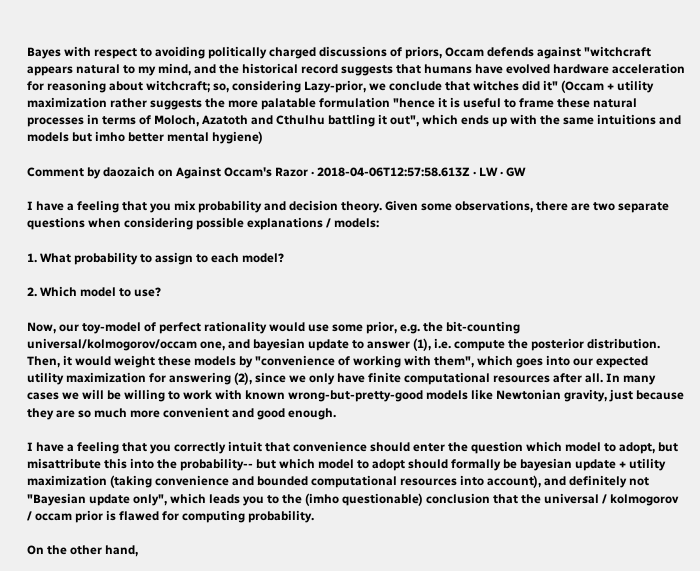Bayes with respect to avoiding politically charged discussions of priors, Occam defends against "witchcraft appears natural to my mind, and the historical record suggests that humans have evolved hardware acceleration for reasoning about witchcraft; so, considering Lazy-prior, we conclude that witches did it" (Occam + utility maximization rather suggests the more palatable formulation "hence it is useful to frame these natural processes in terms of Moloch, Azatoth and Cthulhu battling it out", which ends up with the same intuitions and models but imho better mental hygiene)

Comment by daozaich on Against Occam's Razor · 2018-04-06T12:57:58.613Z · LW · GW

I have a feeling that you mix probability and decision theory. Given some observations, there are two separate questions when considering possible explanations / models:

1. What probability to assign to each model?

2. Which model to use?

Now, our toy-model of perfect rationality would use some prior, e.g. the bit-counting universal/kolmogorov/occam one, and bayesian update to answer (1), i.e. compute the posterior distribution. Then, it would weight these models by "convenience of working with them", which goes into our expected utility maximization for answering (2), since we only have finite computational resources after all. In many cases we will be willing to work with known wrong-but-pretty-good models like Newtonian gravity, just because they are so much more convenient and good enough.

I have a feeling that you correctly intuit that convenience should enter the question which model to adopt, but misattribute this into the probability-- but which model to adopt should formally be bayesian update + utility maximization (taking convenience and bounded computational resources into account), and definitely not "Bayesian update only", which leads you to the (imho questionable) conclusion that the universal / kolmogorov / occam prior is flawed for computing probability.

On the other hand,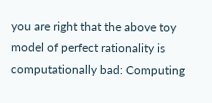you are right that the above toy model of perfect rationality is computationally bad: Computing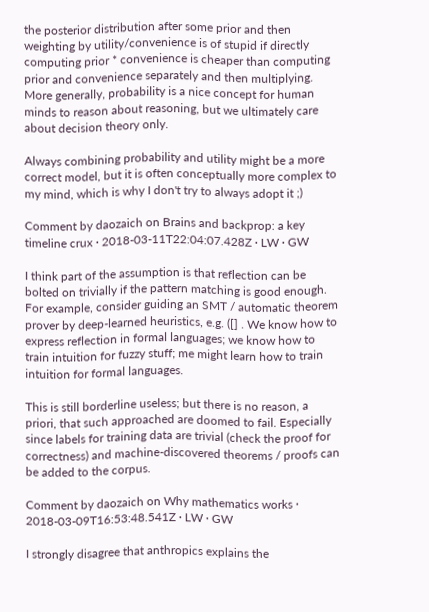the posterior distribution after some prior and then weighting by utility/convenience is of stupid if directly computing prior * convenience is cheaper than computing prior and convenience separately and then multiplying. More generally, probability is a nice concept for human minds to reason about reasoning, but we ultimately care about decision theory only.

Always combining probability and utility might be a more correct model, but it is often conceptually more complex to my mind, which is why I don't try to always adopt it ;)

Comment by daozaich on Brains and backprop: a key timeline crux · 2018-03-11T22:04:07.428Z · LW · GW

I think part of the assumption is that reflection can be bolted on trivially if the pattern matching is good enough. For example, consider guiding an SMT / automatic theorem prover by deep-learned heuristics, e.g. ([] . We know how to express reflection in formal languages; we know how to train intuition for fuzzy stuff; me might learn how to train intuition for formal languages.

This is still borderline useless; but there is no reason, a priori, that such approached are doomed to fail. Especially since labels for training data are trivial (check the proof for correctness) and machine-discovered theorems / proofs can be added to the corpus.

Comment by daozaich on Why mathematics works · 2018-03-09T16:53:48.541Z · LW · GW

I strongly disagree that anthropics explains the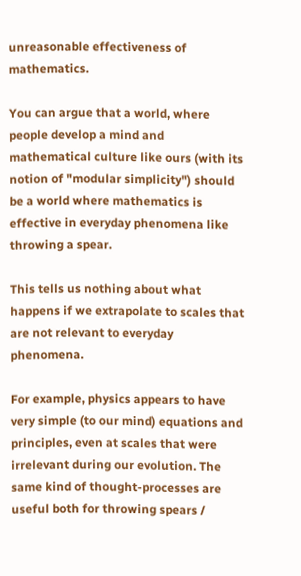unreasonable effectiveness of mathematics.

You can argue that a world, where people develop a mind and mathematical culture like ours (with its notion of "modular simplicity") should be a world where mathematics is effective in everyday phenomena like throwing a spear.

This tells us nothing about what happens if we extrapolate to scales that are not relevant to everyday phenomena.

For example, physics appears to have very simple (to our mind) equations and principles, even at scales that were irrelevant during our evolution. The same kind of thought-processes are useful both for throwing spears /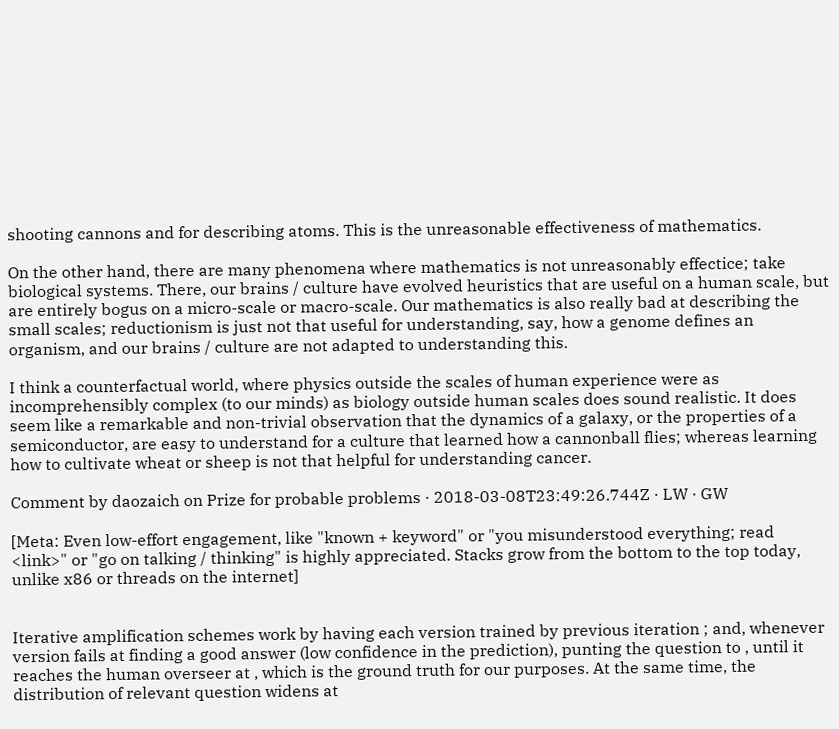shooting cannons and for describing atoms. This is the unreasonable effectiveness of mathematics.

On the other hand, there are many phenomena where mathematics is not unreasonably effectice; take biological systems. There, our brains / culture have evolved heuristics that are useful on a human scale, but are entirely bogus on a micro-scale or macro-scale. Our mathematics is also really bad at describing the small scales; reductionism is just not that useful for understanding, say, how a genome defines an organism, and our brains / culture are not adapted to understanding this.

I think a counterfactual world, where physics outside the scales of human experience were as incomprehensibly complex (to our minds) as biology outside human scales does sound realistic. It does seem like a remarkable and non-trivial observation that the dynamics of a galaxy, or the properties of a semiconductor, are easy to understand for a culture that learned how a cannonball flies; whereas learning how to cultivate wheat or sheep is not that helpful for understanding cancer.

Comment by daozaich on Prize for probable problems · 2018-03-08T23:49:26.744Z · LW · GW

[Meta: Even low-effort engagement, like "known + keyword" or "you misunderstood everything; read <link>" or "go on talking / thinking" is highly appreciated. Stacks grow from the bottom to the top today, unlike x86 or threads on the internet]


Iterative amplification schemes work by having each version trained by previous iteration ; and, whenever version fails at finding a good answer (low confidence in the prediction), punting the question to , until it reaches the human overseer at , which is the ground truth for our purposes. At the same time, the distribution of relevant question widens at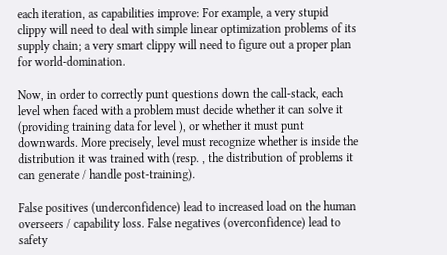each iteration, as capabilities improve: For example, a very stupid clippy will need to deal with simple linear optimization problems of its supply chain; a very smart clippy will need to figure out a proper plan for world-domination.

Now, in order to correctly punt questions down the call-stack, each level when faced with a problem must decide whether it can solve it (providing training data for level ), or whether it must punt downwards. More precisely, level must recognize whether is inside the distribution it was trained with (resp. , the distribution of problems it can generate / handle post-training).

False positives (underconfidence) lead to increased load on the human overseers / capability loss. False negatives (overconfidence) lead to safety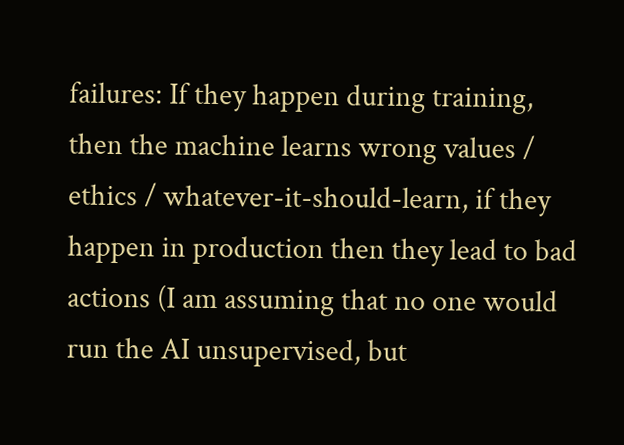failures: If they happen during training, then the machine learns wrong values / ethics / whatever-it-should-learn, if they happen in production then they lead to bad actions (I am assuming that no one would run the AI unsupervised, but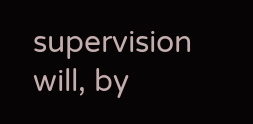supervision will, by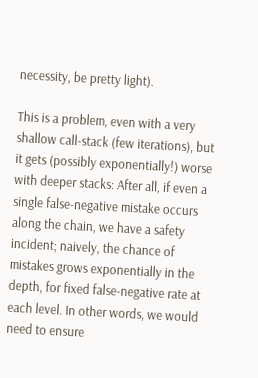necessity, be pretty light).

This is a problem, even with a very shallow call-stack (few iterations), but it gets (possibly exponentially!) worse with deeper stacks: After all, if even a single false-negative mistake occurs along the chain, we have a safety incident; naively, the chance of mistakes grows exponentially in the depth, for fixed false-negative rate at each level. In other words, we would need to ensure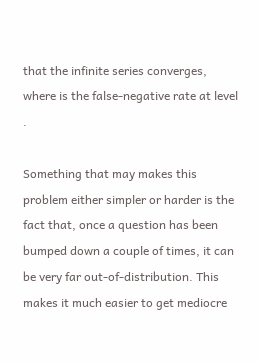that the infinite series converges, where is the false-negative rate at level .

Something that may makes this problem either simpler or harder is the fact that, once a question has been bumped down a couple of times, it can be very far out-of-distribution. This makes it much easier to get mediocre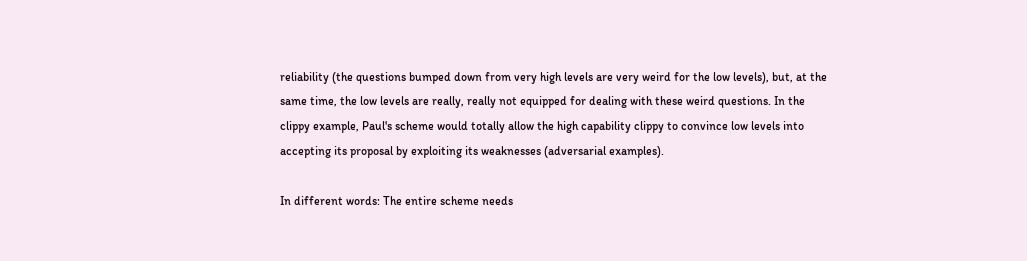reliability (the questions bumped down from very high levels are very weird for the low levels), but, at the same time, the low levels are really, really not equipped for dealing with these weird questions. In the clippy example, Paul's scheme would totally allow the high capability clippy to convince low levels into accepting its proposal by exploiting its weaknesses (adversarial examples).

In different words: The entire scheme needs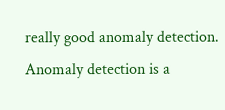really good anomaly detection. Anomaly detection is a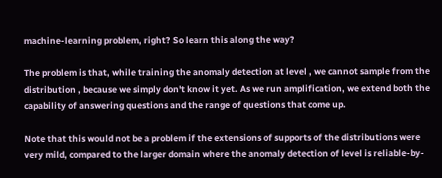machine-learning problem, right? So learn this along the way?

The problem is that, while training the anomaly detection at level , we cannot sample from the distribution , because we simply don't know it yet. As we run amplification, we extend both the capability of answering questions and the range of questions that come up.

Note that this would not be a problem if the extensions of supports of the distributions were very mild, compared to the larger domain where the anomaly detection of level is reliable-by-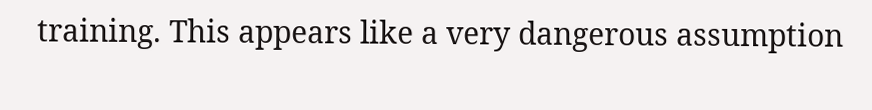training. This appears like a very dangerous assumption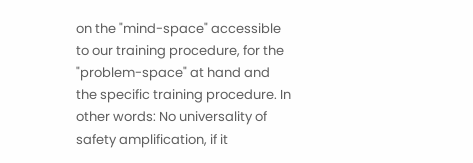on the "mind-space" accessible to our training procedure, for the "problem-space" at hand and the specific training procedure. In other words: No universality of safety amplification, if it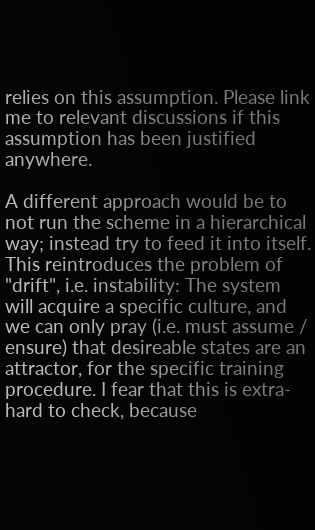relies on this assumption. Please link me to relevant discussions if this assumption has been justified anywhere.

A different approach would be to not run the scheme in a hierarchical way; instead try to feed it into itself. This reintroduces the problem of "drift", i.e. instability: The system will acquire a specific culture, and we can only pray (i.e. must assume / ensure) that desireable states are an attractor, for the specific training procedure. I fear that this is extra-hard to check, because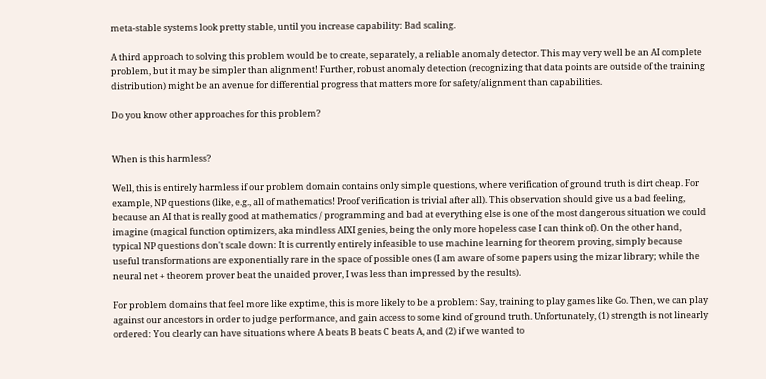meta-stable systems look pretty stable, until you increase capability: Bad scaling.

A third approach to solving this problem would be to create, separately, a reliable anomaly detector. This may very well be an AI complete problem, but it may be simpler than alignment! Further, robust anomaly detection (recognizing that data points are outside of the training distribution) might be an avenue for differential progress that matters more for safety/alignment than capabilities.

Do you know other approaches for this problem?


When is this harmless?

Well, this is entirely harmless if our problem domain contains only simple questions, where verification of ground truth is dirt cheap. For example, NP questions (like, e.g., all of mathematics! Proof verification is trivial after all). This observation should give us a bad feeling, because an AI that is really good at mathematics / programming and bad at everything else is one of the most dangerous situation we could imagine (magical function optimizers, aka mindless AIXI genies, being the only more hopeless case I can think of). On the other hand, typical NP questions don't scale down: It is currently entirely infeasible to use machine learning for theorem proving, simply because useful transformations are exponentially rare in the space of possible ones (I am aware of some papers using the mizar library; while the neural net + theorem prover beat the unaided prover, I was less than impressed by the results).

For problem domains that feel more like exptime, this is more likely to be a problem: Say, training to play games like Go. Then, we can play against our ancestors in order to judge performance, and gain access to some kind of ground truth. Unfortunately, (1) strength is not linearly ordered: You clearly can have situations where A beats B beats C beats A, and (2) if we wanted to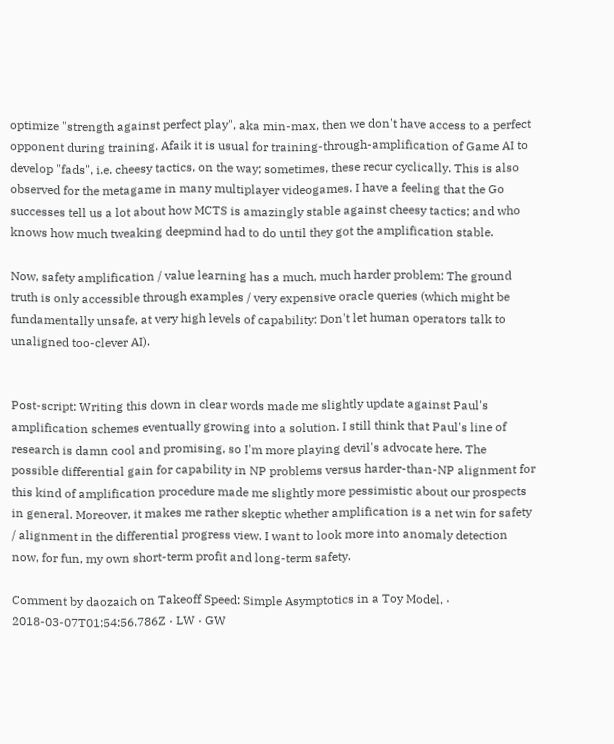optimize "strength against perfect play", aka min-max, then we don't have access to a perfect opponent during training. Afaik it is usual for training-through-amplification of Game AI to develop "fads", i.e. cheesy tactics, on the way; sometimes, these recur cyclically. This is also observed for the metagame in many multiplayer videogames. I have a feeling that the Go successes tell us a lot about how MCTS is amazingly stable against cheesy tactics; and who knows how much tweaking deepmind had to do until they got the amplification stable.

Now, safety amplification / value learning has a much, much harder problem: The ground truth is only accessible through examples / very expensive oracle queries (which might be fundamentally unsafe, at very high levels of capability: Don't let human operators talk to unaligned too-clever AI).


Post-script: Writing this down in clear words made me slightly update against Paul's amplification schemes eventually growing into a solution. I still think that Paul's line of research is damn cool and promising, so I'm more playing devil's advocate here. The possible differential gain for capability in NP problems versus harder-than-NP alignment for this kind of amplification procedure made me slightly more pessimistic about our prospects in general. Moreover, it makes me rather skeptic whether amplification is a net win for safety / alignment in the differential progress view. I want to look more into anomaly detection now, for fun, my own short-term profit and long-term safety.

Comment by daozaich on Takeoff Speed: Simple Asymptotics in a Toy Model. · 2018-03-07T01:54:56.786Z · LW · GW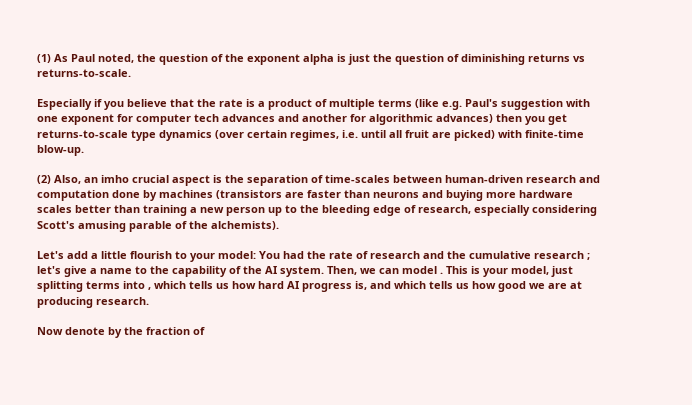(1) As Paul noted, the question of the exponent alpha is just the question of diminishing returns vs returns-to-scale.

Especially if you believe that the rate is a product of multiple terms (like e.g. Paul's suggestion with one exponent for computer tech advances and another for algorithmic advances) then you get returns-to-scale type dynamics (over certain regimes, i.e. until all fruit are picked) with finite-time blow-up.

(2) Also, an imho crucial aspect is the separation of time-scales between human-driven research and computation done by machines (transistors are faster than neurons and buying more hardware scales better than training a new person up to the bleeding edge of research, especially considering Scott's amusing parable of the alchemists).

Let's add a little flourish to your model: You had the rate of research and the cumulative research ; let's give a name to the capability of the AI system. Then, we can model . This is your model, just splitting terms into , which tells us how hard AI progress is, and which tells us how good we are at producing research.

Now denote by the fraction of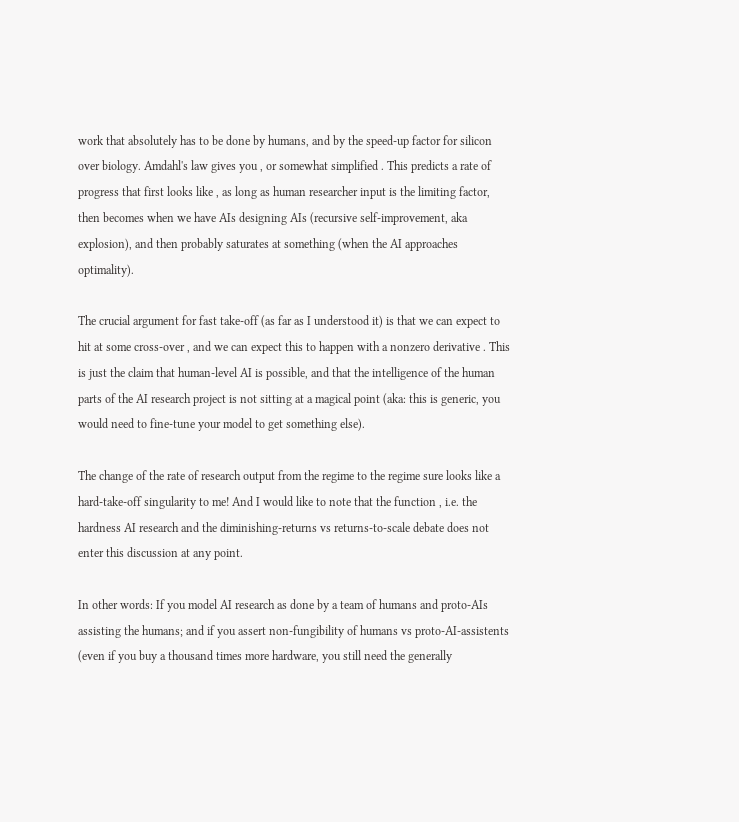work that absolutely has to be done by humans, and by the speed-up factor for silicon over biology. Amdahl's law gives you , or somewhat simplified . This predicts a rate of progress that first looks like , as long as human researcher input is the limiting factor, then becomes when we have AIs designing AIs (recursive self-improvement, aka explosion), and then probably saturates at something (when the AI approaches optimality).

The crucial argument for fast take-off (as far as I understood it) is that we can expect to hit at some cross-over , and we can expect this to happen with a nonzero derivative . This is just the claim that human-level AI is possible, and that the intelligence of the human parts of the AI research project is not sitting at a magical point (aka: this is generic, you would need to fine-tune your model to get something else).

The change of the rate of research output from the regime to the regime sure looks like a hard-take-off singularity to me! And I would like to note that the function , i.e. the hardness AI research and the diminishing-returns vs returns-to-scale debate does not enter this discussion at any point.

In other words: If you model AI research as done by a team of humans and proto-AIs assisting the humans; and if you assert non-fungibility of humans vs proto-AI-assistents (even if you buy a thousand times more hardware, you still need the generally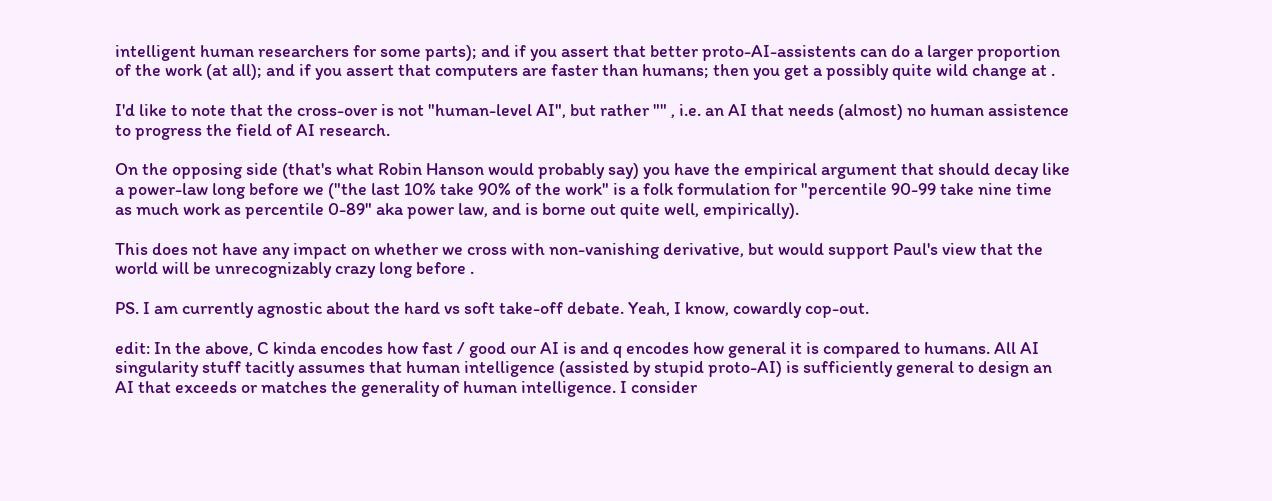intelligent human researchers for some parts); and if you assert that better proto-AI-assistents can do a larger proportion of the work (at all); and if you assert that computers are faster than humans; then you get a possibly quite wild change at .

I'd like to note that the cross-over is not "human-level AI", but rather "" , i.e. an AI that needs (almost) no human assistence to progress the field of AI research.

On the opposing side (that's what Robin Hanson would probably say) you have the empirical argument that should decay like a power-law long before we ("the last 10% take 90% of the work" is a folk formulation for "percentile 90-99 take nine time as much work as percentile 0-89" aka power law, and is borne out quite well, empirically).

This does not have any impact on whether we cross with non-vanishing derivative, but would support Paul's view that the world will be unrecognizably crazy long before .

PS. I am currently agnostic about the hard vs soft take-off debate. Yeah, I know, cowardly cop-out.

edit: In the above, C kinda encodes how fast / good our AI is and q encodes how general it is compared to humans. All AI singularity stuff tacitly assumes that human intelligence (assisted by stupid proto-AI) is sufficiently general to design an AI that exceeds or matches the generality of human intelligence. I consider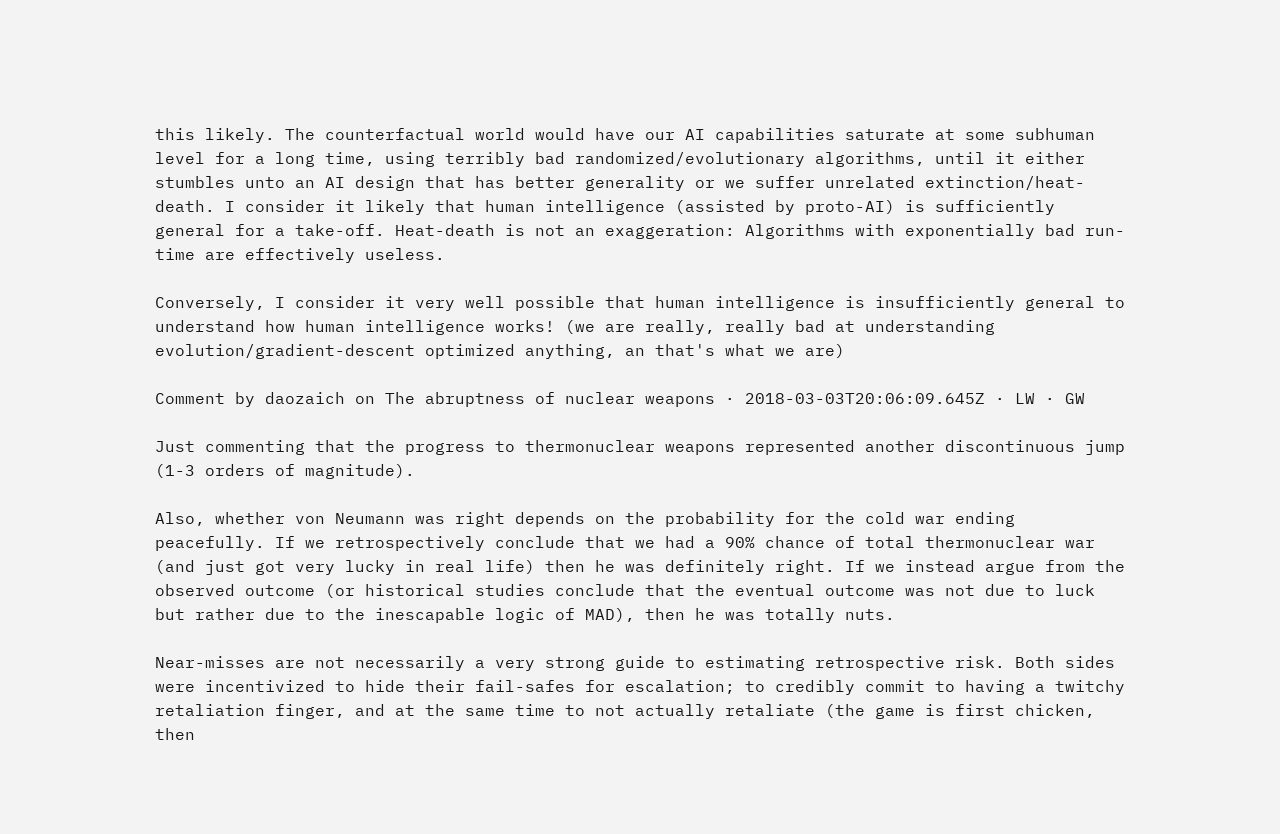this likely. The counterfactual world would have our AI capabilities saturate at some subhuman level for a long time, using terribly bad randomized/evolutionary algorithms, until it either stumbles unto an AI design that has better generality or we suffer unrelated extinction/heat-death. I consider it likely that human intelligence (assisted by proto-AI) is sufficiently general for a take-off. Heat-death is not an exaggeration: Algorithms with exponentially bad run-time are effectively useless.

Conversely, I consider it very well possible that human intelligence is insufficiently general to understand how human intelligence works! (we are really, really bad at understanding evolution/gradient-descent optimized anything, an that's what we are)

Comment by daozaich on The abruptness of nuclear weapons · 2018-03-03T20:06:09.645Z · LW · GW

Just commenting that the progress to thermonuclear weapons represented another discontinuous jump (1-3 orders of magnitude).

Also, whether von Neumann was right depends on the probability for the cold war ending peacefully. If we retrospectively conclude that we had a 90% chance of total thermonuclear war (and just got very lucky in real life) then he was definitely right. If we instead argue from the observed outcome (or historical studies conclude that the eventual outcome was not due to luck but rather due to the inescapable logic of MAD), then he was totally nuts.

Near-misses are not necessarily a very strong guide to estimating retrospective risk. Both sides were incentivized to hide their fail-safes for escalation; to credibly commit to having a twitchy retaliation finger, and at the same time to not actually retaliate (the game is first chicken, then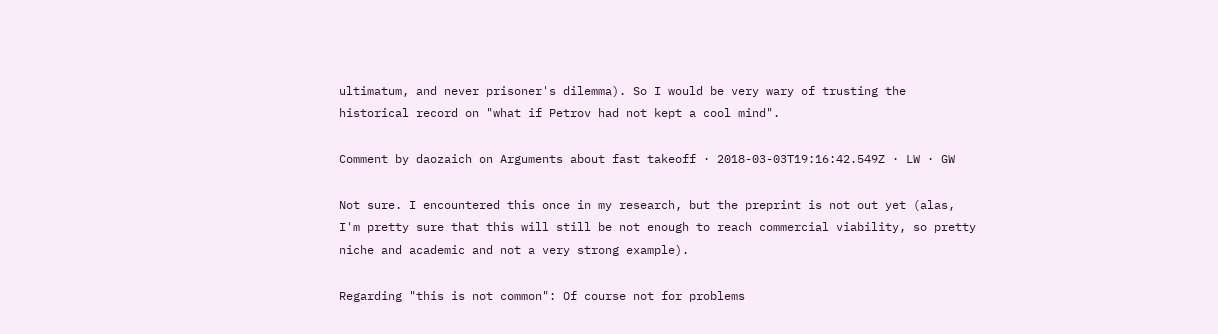ultimatum, and never prisoner's dilemma). So I would be very wary of trusting the historical record on "what if Petrov had not kept a cool mind".

Comment by daozaich on Arguments about fast takeoff · 2018-03-03T19:16:42.549Z · LW · GW

Not sure. I encountered this once in my research, but the preprint is not out yet (alas, I'm pretty sure that this will still be not enough to reach commercial viability, so pretty niche and academic and not a very strong example).

Regarding "this is not common": Of course not for problems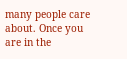many people care about. Once you are in the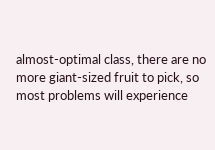almost-optimal class, there are no more giant-sized fruit to pick, so most problems will experience